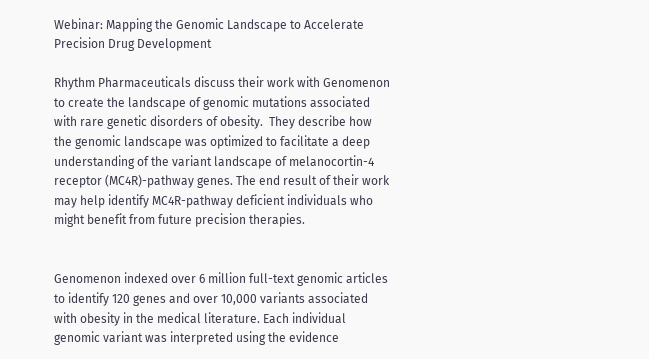Webinar: Mapping the Genomic Landscape to Accelerate Precision Drug Development

Rhythm Pharmaceuticals discuss their work with Genomenon to create the landscape of genomic mutations associated with rare genetic disorders of obesity.  They describe how the genomic landscape was optimized to facilitate a deep understanding of the variant landscape of melanocortin-4 receptor (MC4R)-pathway genes. The end result of their work may help identify MC4R-pathway deficient individuals who might benefit from future precision therapies.


Genomenon indexed over 6 million full-text genomic articles to identify 120 genes and over 10,000 variants associated with obesity in the medical literature. Each individual genomic variant was interpreted using the evidence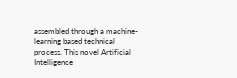assembled through a machine-learning based technical process. This novel Artificial Intelligence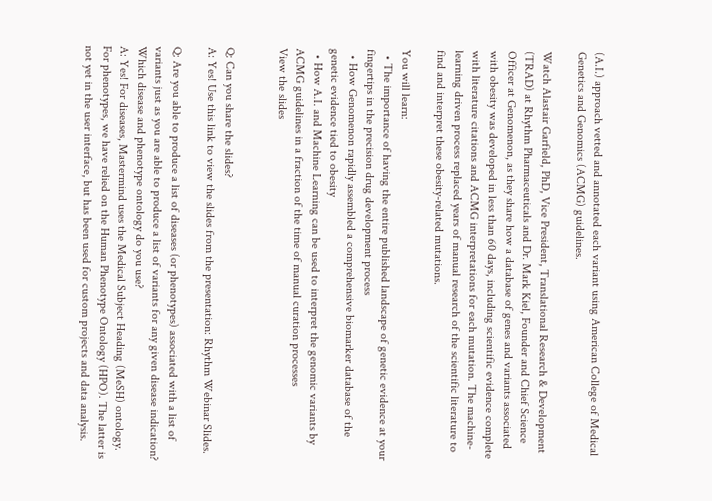(A.I.) approach vetted and annotated each variant using American College of Medical Genetics and Genomics (ACMG) guidelines.

Watch Alastair Garfield, PhD, Vice President, Translational Research & Development (TRAD) at Rhythm Pharmaceuticals and Dr. Mark Kiel, Founder and Chief Science Officer at Genomenon, as they share how a database of genes and variants associated with obesity was developed in less than 60 days, including scientific evidence complete with literature citations and ACMG interpretations for each mutation. The machine-learning driven process replaced years of manual research of the scientific literature to find and interpret these obesity-related mutations.

You will learn:
  • The importance of having the entire published landscape of genetic evidence at your fingertips in the precision drug development process
  • How Genomenon rapidly assembled a comprehensive biomarker database of the genetic evidence tied to obesity
  • How A.I. and Machine Learning can be used to interpret the genomic variants by ACMG guidelines in a fraction of the time of manual curation processes
View the slides


Q: Can you share the slides?
A: Yes! Use this link to view the slides from the presentation: Rhythm Webinar Slides.

Q: Are you able to produce a list of diseases (or phenotypes) associated with a list of variants just as you are able to produce a list of variants for any given disease indication? Which disease and phenotype ontology do you use?
A: Yes! For diseases, Mastermind uses the Medical Subject Heading (MeSH) ontology. For phenotypes, we have relied on the Human Phenotype Ontology (HPO). The latter is not yet in the user interface, but has been used for custom projects and data analysis.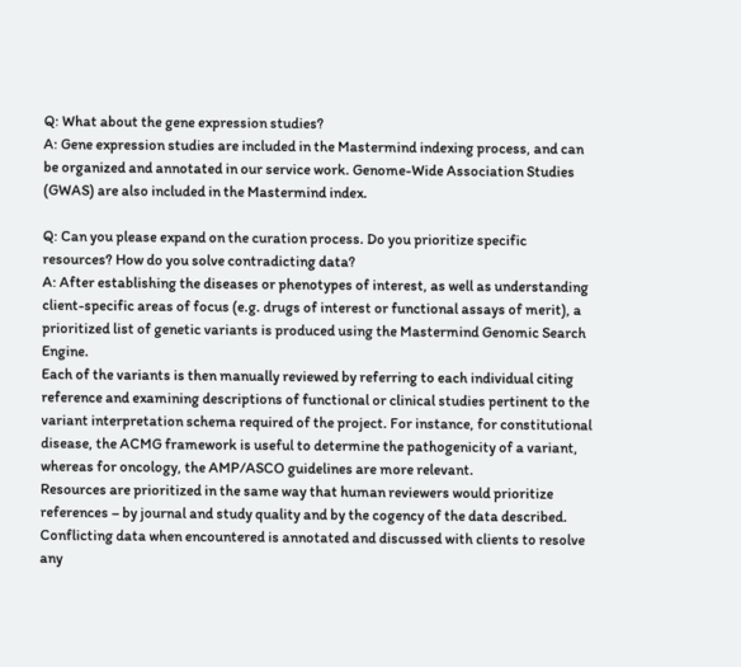Q: What about the gene expression studies?
A: Gene expression studies are included in the Mastermind indexing process, and can be organized and annotated in our service work. Genome-Wide Association Studies (GWAS) are also included in the Mastermind index.

Q: Can you please expand on the curation process. Do you prioritize specific resources? How do you solve contradicting data?
A: After establishing the diseases or phenotypes of interest, as well as understanding client-specific areas of focus (e.g. drugs of interest or functional assays of merit), a prioritized list of genetic variants is produced using the Mastermind Genomic Search Engine.
Each of the variants is then manually reviewed by referring to each individual citing reference and examining descriptions of functional or clinical studies pertinent to the variant interpretation schema required of the project. For instance, for constitutional disease, the ACMG framework is useful to determine the pathogenicity of a variant, whereas for oncology, the AMP/ASCO guidelines are more relevant.
Resources are prioritized in the same way that human reviewers would prioritize references – by journal and study quality and by the cogency of the data described. Conflicting data when encountered is annotated and discussed with clients to resolve any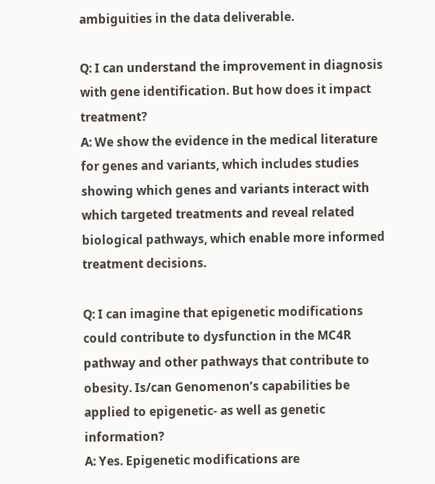ambiguities in the data deliverable.

Q: I can understand the improvement in diagnosis with gene identification. But how does it impact treatment?
A: We show the evidence in the medical literature for genes and variants, which includes studies showing which genes and variants interact with which targeted treatments and reveal related biological pathways, which enable more informed treatment decisions.

Q: I can imagine that epigenetic modifications could contribute to dysfunction in the MC4R pathway and other pathways that contribute to obesity. Is/can Genomenon’s capabilities be applied to epigenetic- as well as genetic information?
A: Yes. Epigenetic modifications are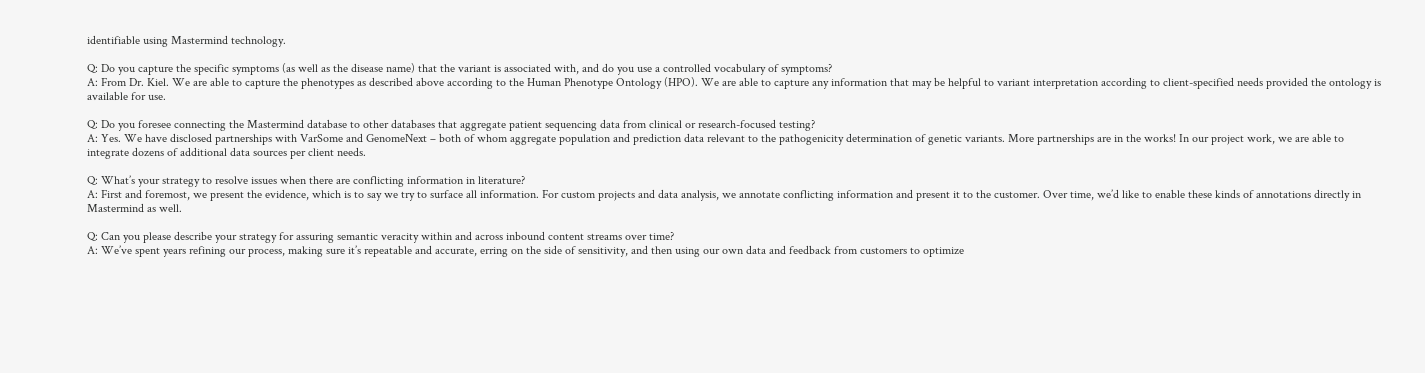identifiable using Mastermind technology.

Q: Do you capture the specific symptoms (as well as the disease name) that the variant is associated with, and do you use a controlled vocabulary of symptoms?
A: From Dr. Kiel. We are able to capture the phenotypes as described above according to the Human Phenotype Ontology (HPO). We are able to capture any information that may be helpful to variant interpretation according to client-specified needs provided the ontology is available for use.

Q: Do you foresee connecting the Mastermind database to other databases that aggregate patient sequencing data from clinical or research-focused testing?
A: Yes. We have disclosed partnerships with VarSome and GenomeNext – both of whom aggregate population and prediction data relevant to the pathogenicity determination of genetic variants. More partnerships are in the works! In our project work, we are able to integrate dozens of additional data sources per client needs.

Q: What’s your strategy to resolve issues when there are conflicting information in literature?
A: First and foremost, we present the evidence, which is to say we try to surface all information. For custom projects and data analysis, we annotate conflicting information and present it to the customer. Over time, we’d like to enable these kinds of annotations directly in Mastermind as well.

Q: Can you please describe your strategy for assuring semantic veracity within and across inbound content streams over time?
A: We’ve spent years refining our process, making sure it’s repeatable and accurate, erring on the side of sensitivity, and then using our own data and feedback from customers to optimize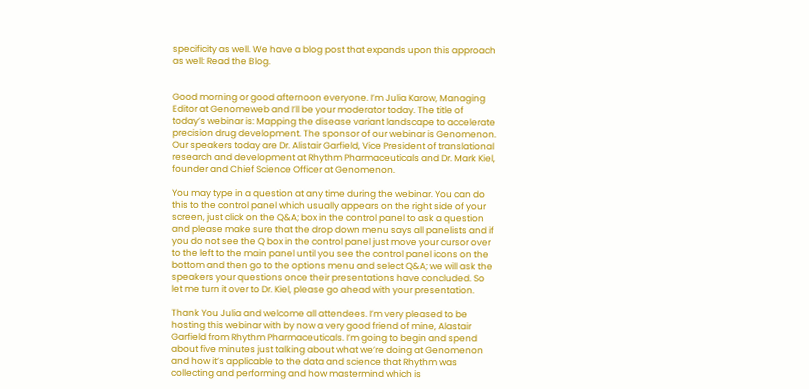specificity as well. We have a blog post that expands upon this approach as well: Read the Blog.


Good morning or good afternoon everyone. I’m Julia Karow, Managing Editor at Genomeweb and I’ll be your moderator today. The title of today’s webinar is: Mapping the disease variant landscape to accelerate precision drug development. The sponsor of our webinar is Genomenon. Our speakers today are Dr. Alistair Garfield, Vice President of translational research and development at Rhythm Pharmaceuticals and Dr. Mark Kiel, founder and Chief Science Officer at Genomenon.

You may type in a question at any time during the webinar. You can do this to the control panel which usually appears on the right side of your screen, just click on the Q&A; box in the control panel to ask a question and please make sure that the drop down menu says all panelists and if you do not see the Q box in the control panel just move your cursor over to the left to the main panel until you see the control panel icons on the bottom and then go to the options menu and select Q&A; we will ask the speakers your questions once their presentations have concluded. So let me turn it over to Dr. Kiel, please go ahead with your presentation.

Thank You Julia and welcome all attendees. I’m very pleased to be hosting this webinar with by now a very good friend of mine, Alastair Garfield from Rhythm Pharmaceuticals. I’m going to begin and spend about five minutes just talking about what we’re doing at Genomenon and how it’s applicable to the data and science that Rhythm was collecting and performing and how mastermind which is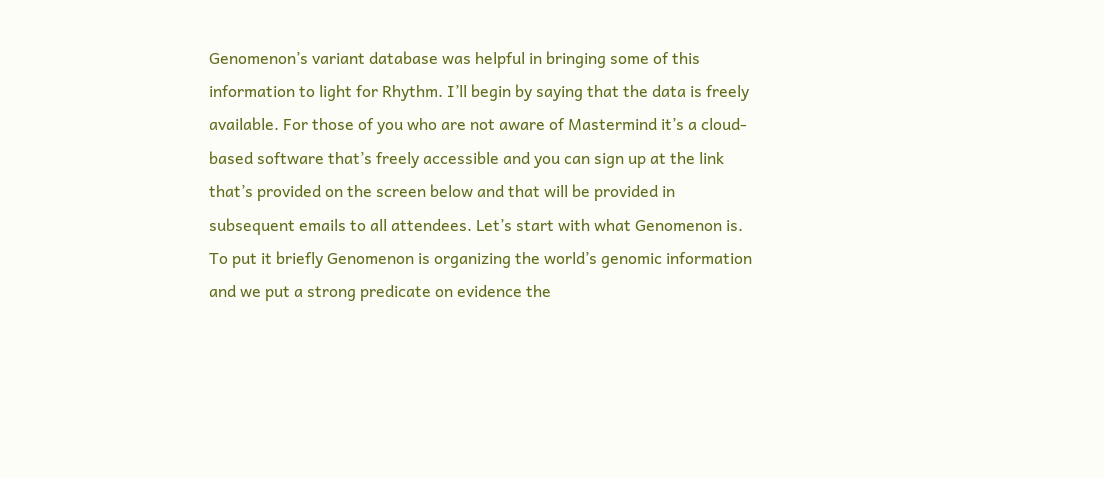Genomenon’s variant database was helpful in bringing some of this information to light for Rhythm. I’ll begin by saying that the data is freely available. For those of you who are not aware of Mastermind it’s a cloud-based software that’s freely accessible and you can sign up at the link that’s provided on the screen below and that will be provided in subsequent emails to all attendees. Let’s start with what Genomenon is. To put it briefly Genomenon is organizing the world’s genomic information and we put a strong predicate on evidence the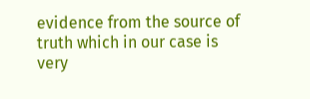evidence from the source of truth which in our case is very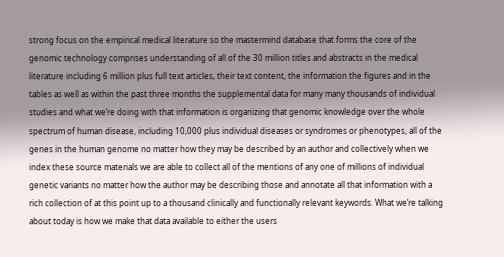strong focus on the empirical medical literature so the mastermind database that forms the core of the genomic technology comprises understanding of all of the 30 million titles and abstracts in the medical literature including 6 million plus full text articles, their text content, the information the figures and in the tables as well as within the past three months the supplemental data for many many thousands of individual studies and what we’re doing with that information is organizing that genomic knowledge over the whole spectrum of human disease, including 10,000 plus individual diseases or syndromes or phenotypes, all of the genes in the human genome no matter how they may be described by an author and collectively when we index these source materials we are able to collect all of the mentions of any one of millions of individual genetic variants no matter how the author may be describing those and annotate all that information with a rich collection of at this point up to a thousand clinically and functionally relevant keywords. What we’re talking about today is how we make that data available to either the users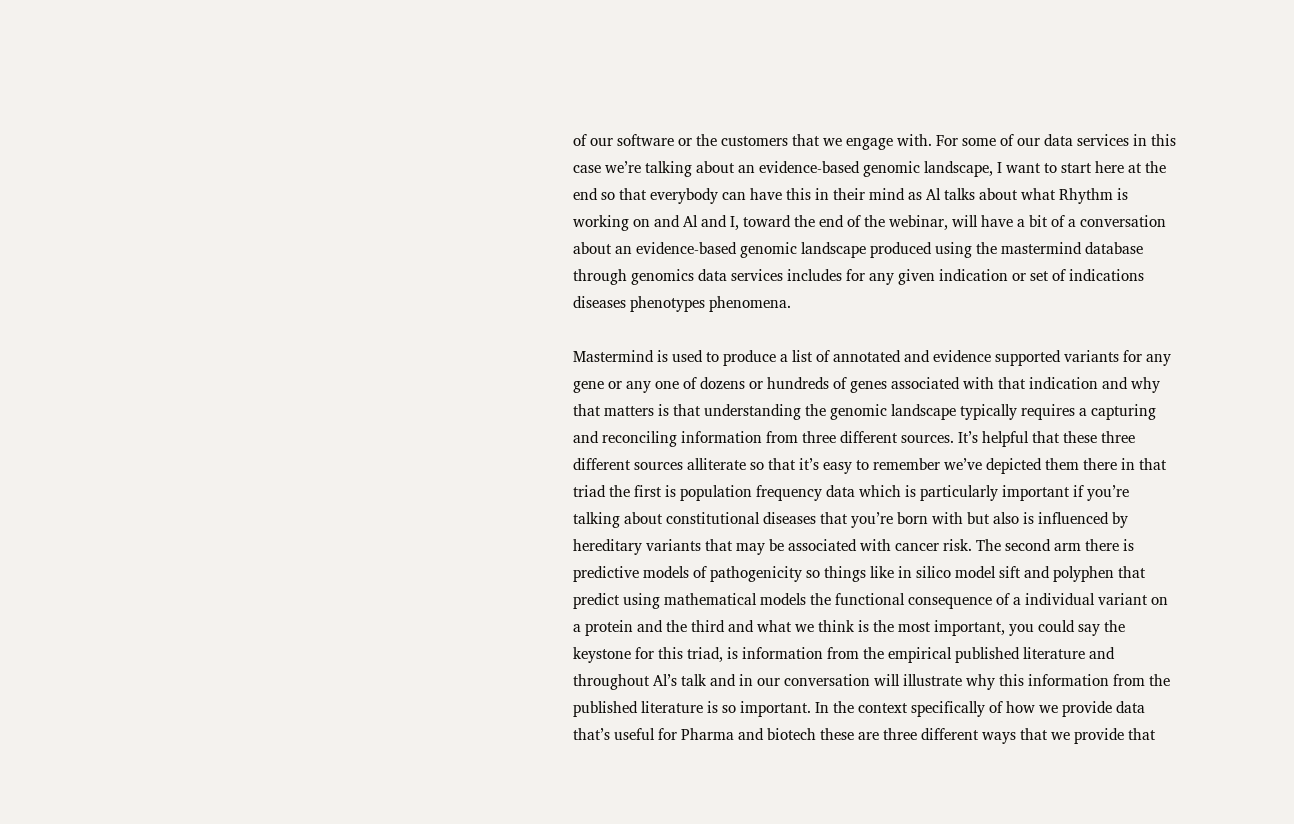of our software or the customers that we engage with. For some of our data services in this case we’re talking about an evidence-based genomic landscape, I want to start here at the end so that everybody can have this in their mind as Al talks about what Rhythm is working on and Al and I, toward the end of the webinar, will have a bit of a conversation about an evidence-based genomic landscape produced using the mastermind database through genomics data services includes for any given indication or set of indications diseases phenotypes phenomena.

Mastermind is used to produce a list of annotated and evidence supported variants for any gene or any one of dozens or hundreds of genes associated with that indication and why that matters is that understanding the genomic landscape typically requires a capturing and reconciling information from three different sources. It’s helpful that these three different sources alliterate so that it’s easy to remember we’ve depicted them there in that triad the first is population frequency data which is particularly important if you’re talking about constitutional diseases that you’re born with but also is influenced by hereditary variants that may be associated with cancer risk. The second arm there is predictive models of pathogenicity so things like in silico model sift and polyphen that predict using mathematical models the functional consequence of a individual variant on a protein and the third and what we think is the most important, you could say the keystone for this triad, is information from the empirical published literature and throughout Al’s talk and in our conversation will illustrate why this information from the published literature is so important. In the context specifically of how we provide data that’s useful for Pharma and biotech these are three different ways that we provide that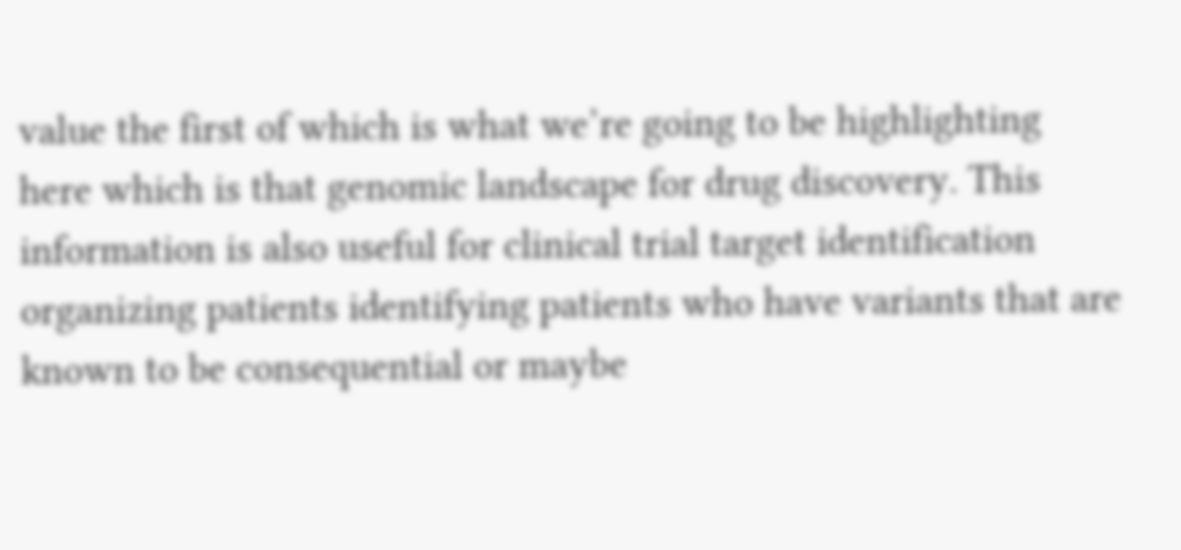value the first of which is what we’re going to be highlighting here which is that genomic landscape for drug discovery. This information is also useful for clinical trial target identification organizing patients identifying patients who have variants that are known to be consequential or maybe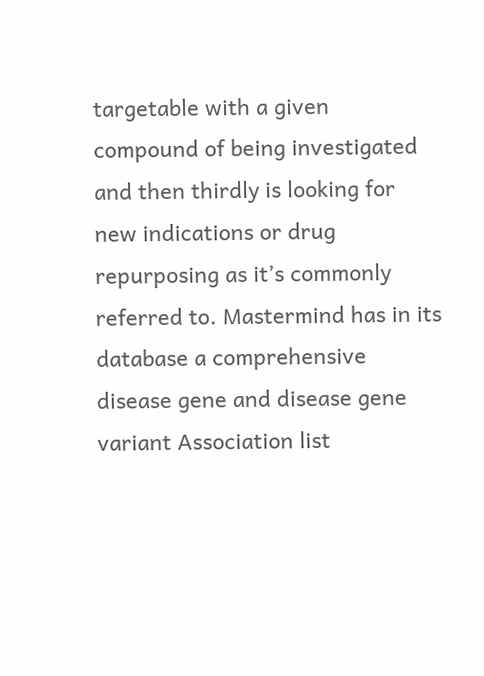targetable with a given compound of being investigated and then thirdly is looking for new indications or drug repurposing as it’s commonly referred to. Mastermind has in its database a comprehensive disease gene and disease gene variant Association list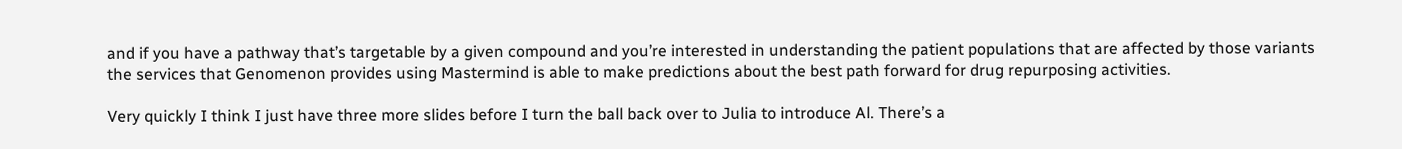and if you have a pathway that’s targetable by a given compound and you’re interested in understanding the patient populations that are affected by those variants the services that Genomenon provides using Mastermind is able to make predictions about the best path forward for drug repurposing activities.

Very quickly I think I just have three more slides before I turn the ball back over to Julia to introduce Al. There’s a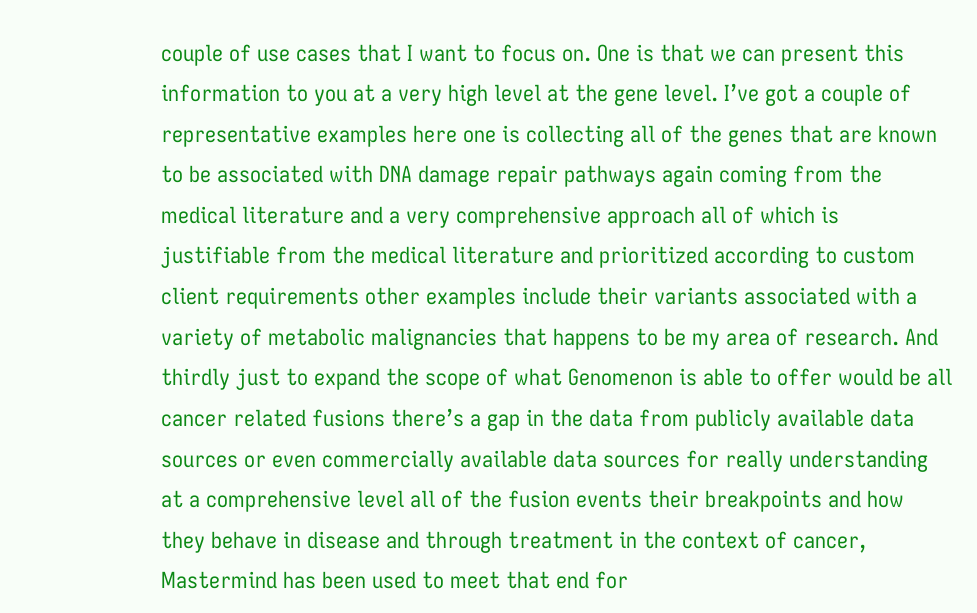couple of use cases that I want to focus on. One is that we can present this information to you at a very high level at the gene level. I’ve got a couple of representative examples here one is collecting all of the genes that are known to be associated with DNA damage repair pathways again coming from the medical literature and a very comprehensive approach all of which is justifiable from the medical literature and prioritized according to custom client requirements other examples include their variants associated with a variety of metabolic malignancies that happens to be my area of research. And thirdly just to expand the scope of what Genomenon is able to offer would be all cancer related fusions there’s a gap in the data from publicly available data sources or even commercially available data sources for really understanding at a comprehensive level all of the fusion events their breakpoints and how they behave in disease and through treatment in the context of cancer, Mastermind has been used to meet that end for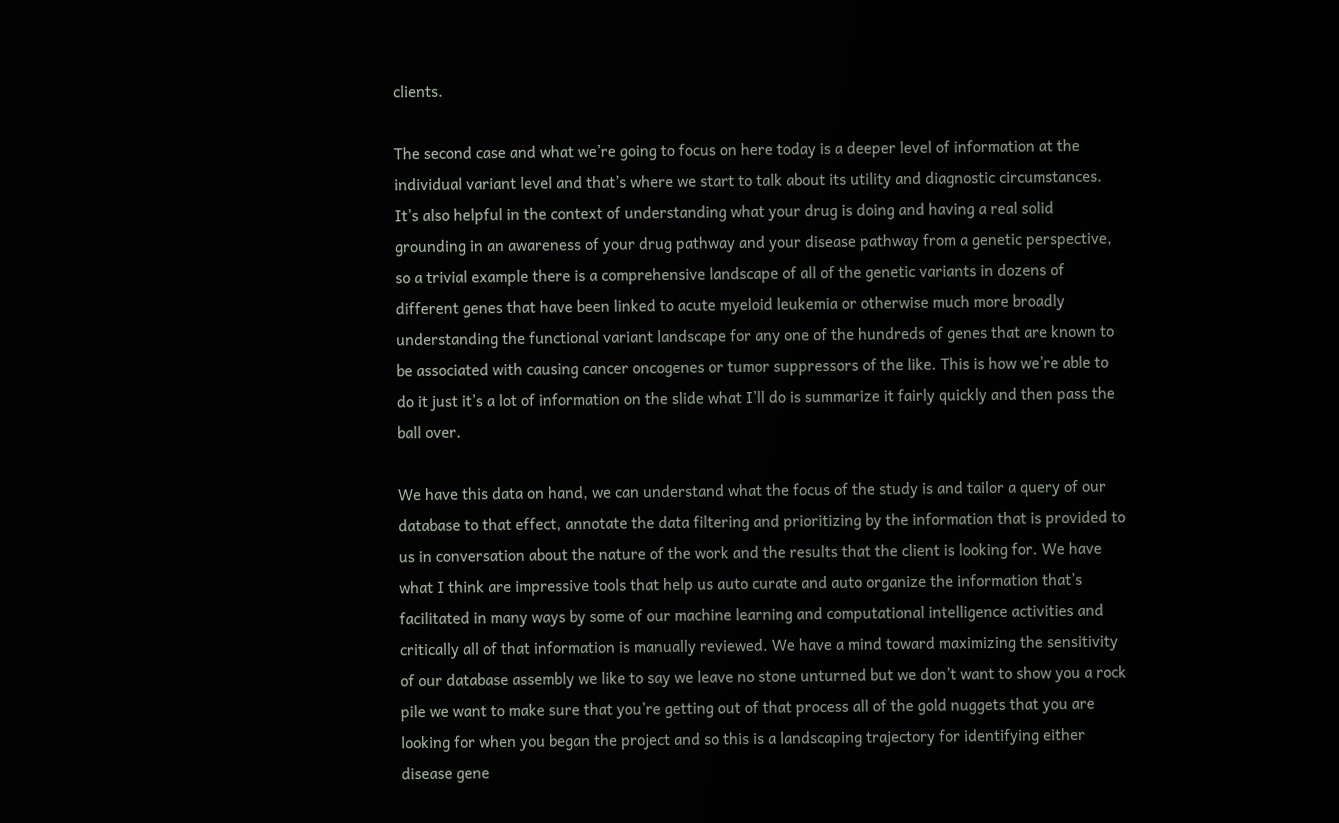clients.

The second case and what we’re going to focus on here today is a deeper level of information at the individual variant level and that’s where we start to talk about its utility and diagnostic circumstances. It’s also helpful in the context of understanding what your drug is doing and having a real solid grounding in an awareness of your drug pathway and your disease pathway from a genetic perspective, so a trivial example there is a comprehensive landscape of all of the genetic variants in dozens of different genes that have been linked to acute myeloid leukemia or otherwise much more broadly understanding the functional variant landscape for any one of the hundreds of genes that are known to be associated with causing cancer oncogenes or tumor suppressors of the like. This is how we’re able to do it just it’s a lot of information on the slide what I’ll do is summarize it fairly quickly and then pass the ball over.

We have this data on hand, we can understand what the focus of the study is and tailor a query of our database to that effect, annotate the data filtering and prioritizing by the information that is provided to us in conversation about the nature of the work and the results that the client is looking for. We have what I think are impressive tools that help us auto curate and auto organize the information that’s facilitated in many ways by some of our machine learning and computational intelligence activities and critically all of that information is manually reviewed. We have a mind toward maximizing the sensitivity of our database assembly we like to say we leave no stone unturned but we don’t want to show you a rock pile we want to make sure that you’re getting out of that process all of the gold nuggets that you are looking for when you began the project and so this is a landscaping trajectory for identifying either disease gene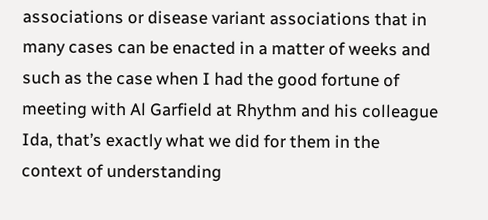associations or disease variant associations that in many cases can be enacted in a matter of weeks and such as the case when I had the good fortune of meeting with Al Garfield at Rhythm and his colleague Ida, that’s exactly what we did for them in the context of understanding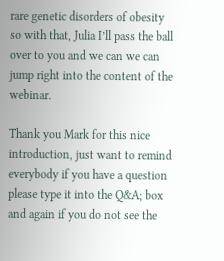rare genetic disorders of obesity so with that, Julia I’ll pass the ball over to you and we can we can jump right into the content of the webinar.

Thank you Mark for this nice introduction, just want to remind everybody if you have a question please type it into the Q&A; box and again if you do not see the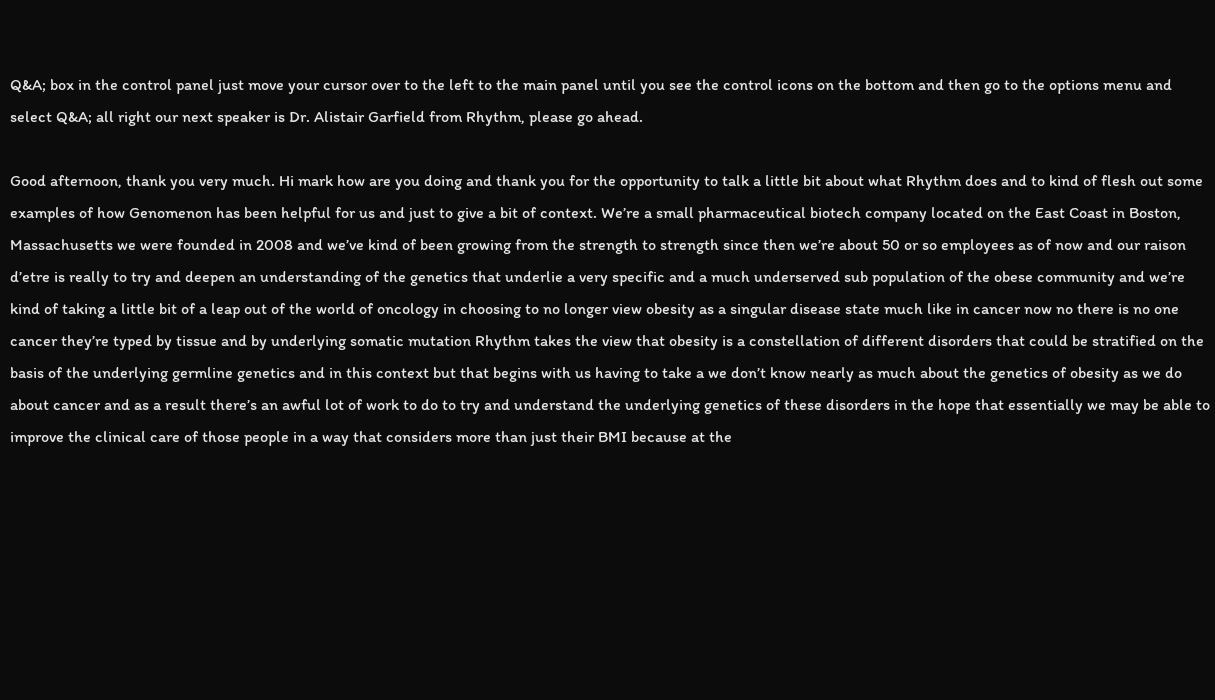Q&A; box in the control panel just move your cursor over to the left to the main panel until you see the control icons on the bottom and then go to the options menu and select Q&A; all right our next speaker is Dr. Alistair Garfield from Rhythm, please go ahead.

Good afternoon, thank you very much. Hi mark how are you doing and thank you for the opportunity to talk a little bit about what Rhythm does and to kind of flesh out some examples of how Genomenon has been helpful for us and just to give a bit of context. We’re a small pharmaceutical biotech company located on the East Coast in Boston, Massachusetts we were founded in 2008 and we’ve kind of been growing from the strength to strength since then we’re about 50 or so employees as of now and our raison d’etre is really to try and deepen an understanding of the genetics that underlie a very specific and a much underserved sub population of the obese community and we’re kind of taking a little bit of a leap out of the world of oncology in choosing to no longer view obesity as a singular disease state much like in cancer now no there is no one cancer they’re typed by tissue and by underlying somatic mutation Rhythm takes the view that obesity is a constellation of different disorders that could be stratified on the basis of the underlying germline genetics and in this context but that begins with us having to take a we don’t know nearly as much about the genetics of obesity as we do about cancer and as a result there’s an awful lot of work to do to try and understand the underlying genetics of these disorders in the hope that essentially we may be able to improve the clinical care of those people in a way that considers more than just their BMI because at the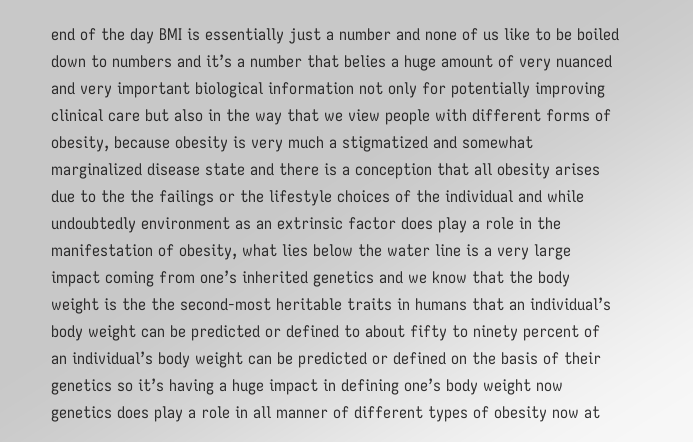end of the day BMI is essentially just a number and none of us like to be boiled down to numbers and it’s a number that belies a huge amount of very nuanced and very important biological information not only for potentially improving clinical care but also in the way that we view people with different forms of obesity, because obesity is very much a stigmatized and somewhat marginalized disease state and there is a conception that all obesity arises due to the the failings or the lifestyle choices of the individual and while undoubtedly environment as an extrinsic factor does play a role in the manifestation of obesity, what lies below the water line is a very large impact coming from one’s inherited genetics and we know that the body weight is the the second-most heritable traits in humans that an individual’s body weight can be predicted or defined to about fifty to ninety percent of an individual’s body weight can be predicted or defined on the basis of their genetics so it’s having a huge impact in defining one’s body weight now genetics does play a role in all manner of different types of obesity now at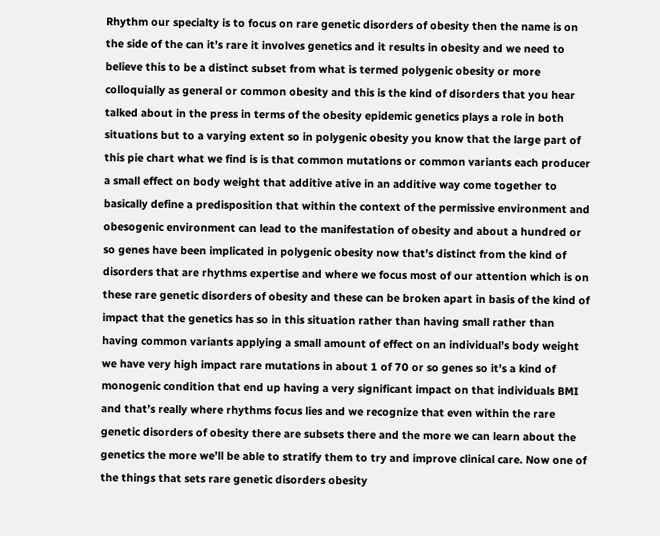Rhythm our specialty is to focus on rare genetic disorders of obesity then the name is on the side of the can it’s rare it involves genetics and it results in obesity and we need to believe this to be a distinct subset from what is termed polygenic obesity or more colloquially as general or common obesity and this is the kind of disorders that you hear talked about in the press in terms of the obesity epidemic genetics plays a role in both situations but to a varying extent so in polygenic obesity you know that the large part of this pie chart what we find is is that common mutations or common variants each producer a small effect on body weight that additive ative in an additive way come together to basically define a predisposition that within the context of the permissive environment and obesogenic environment can lead to the manifestation of obesity and about a hundred or so genes have been implicated in polygenic obesity now that’s distinct from the kind of disorders that are rhythms expertise and where we focus most of our attention which is on these rare genetic disorders of obesity and these can be broken apart in basis of the kind of impact that the genetics has so in this situation rather than having small rather than having common variants applying a small amount of effect on an individual’s body weight we have very high impact rare mutations in about 1 of 70 or so genes so it’s a kind of monogenic condition that end up having a very significant impact on that individuals BMI and that’s really where rhythms focus lies and we recognize that even within the rare genetic disorders of obesity there are subsets there and the more we can learn about the genetics the more we’ll be able to stratify them to try and improve clinical care. Now one of the things that sets rare genetic disorders obesity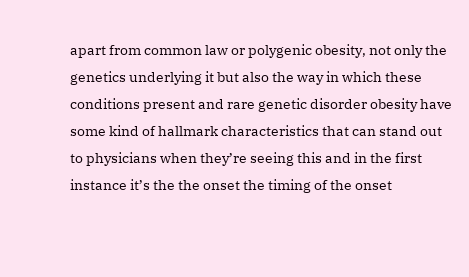apart from common law or polygenic obesity, not only the genetics underlying it but also the way in which these conditions present and rare genetic disorder obesity have some kind of hallmark characteristics that can stand out to physicians when they’re seeing this and in the first instance it’s the the onset the timing of the onset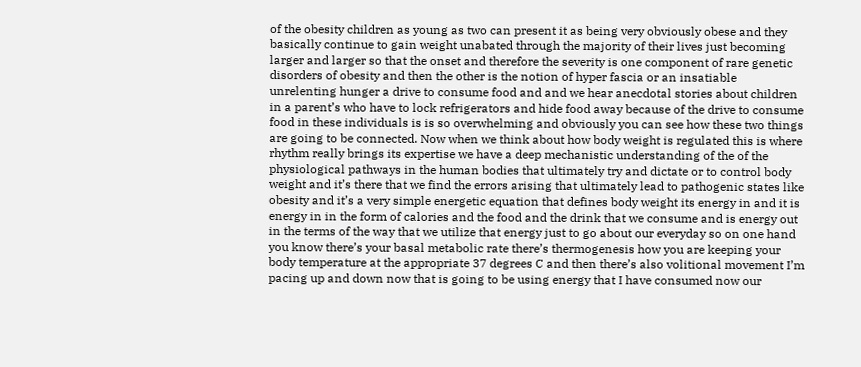of the obesity children as young as two can present it as being very obviously obese and they basically continue to gain weight unabated through the majority of their lives just becoming larger and larger so that the onset and therefore the severity is one component of rare genetic disorders of obesity and then the other is the notion of hyper fascia or an insatiable unrelenting hunger a drive to consume food and and we hear anecdotal stories about children in a parent’s who have to lock refrigerators and hide food away because of the drive to consume food in these individuals is is so overwhelming and obviously you can see how these two things are going to be connected. Now when we think about how body weight is regulated this is where rhythm really brings its expertise we have a deep mechanistic understanding of the of the physiological pathways in the human bodies that ultimately try and dictate or to control body weight and it’s there that we find the errors arising that ultimately lead to pathogenic states like obesity and it’s a very simple energetic equation that defines body weight its energy in and it is energy in in the form of calories and the food and the drink that we consume and is energy out in the terms of the way that we utilize that energy just to go about our everyday so on one hand you know there’s your basal metabolic rate there’s thermogenesis how you are keeping your body temperature at the appropriate 37 degrees C and then there’s also volitional movement I’m pacing up and down now that is going to be using energy that I have consumed now our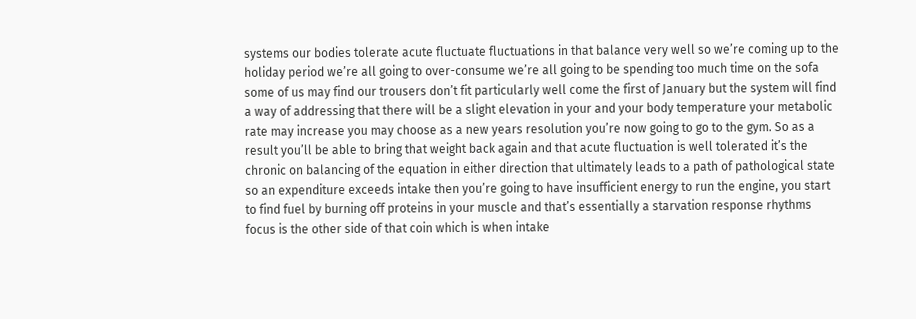systems our bodies tolerate acute fluctuate fluctuations in that balance very well so we’re coming up to the holiday period we’re all going to over-consume we’re all going to be spending too much time on the sofa some of us may find our trousers don’t fit particularly well come the first of January but the system will find a way of addressing that there will be a slight elevation in your and your body temperature your metabolic rate may increase you may choose as a new years resolution you’re now going to go to the gym. So as a result you’ll be able to bring that weight back again and that acute fluctuation is well tolerated it’s the chronic on balancing of the equation in either direction that ultimately leads to a path of pathological state so an expenditure exceeds intake then you’re going to have insufficient energy to run the engine, you start to find fuel by burning off proteins in your muscle and that’s essentially a starvation response rhythms focus is the other side of that coin which is when intake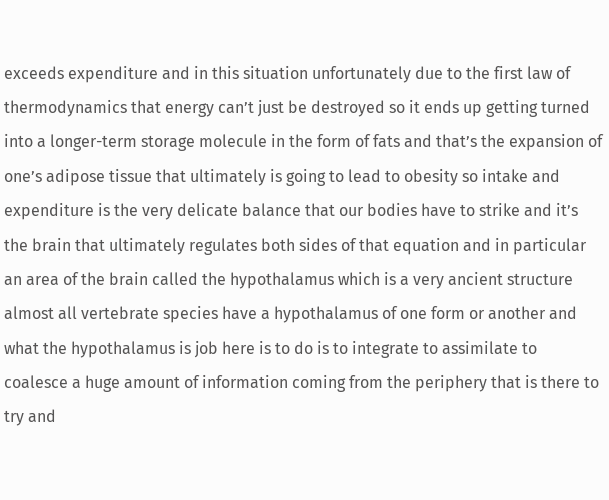exceeds expenditure and in this situation unfortunately due to the first law of thermodynamics that energy can’t just be destroyed so it ends up getting turned into a longer-term storage molecule in the form of fats and that’s the expansion of one’s adipose tissue that ultimately is going to lead to obesity so intake and expenditure is the very delicate balance that our bodies have to strike and it’s the brain that ultimately regulates both sides of that equation and in particular an area of the brain called the hypothalamus which is a very ancient structure almost all vertebrate species have a hypothalamus of one form or another and what the hypothalamus is job here is to do is to integrate to assimilate to coalesce a huge amount of information coming from the periphery that is there to try and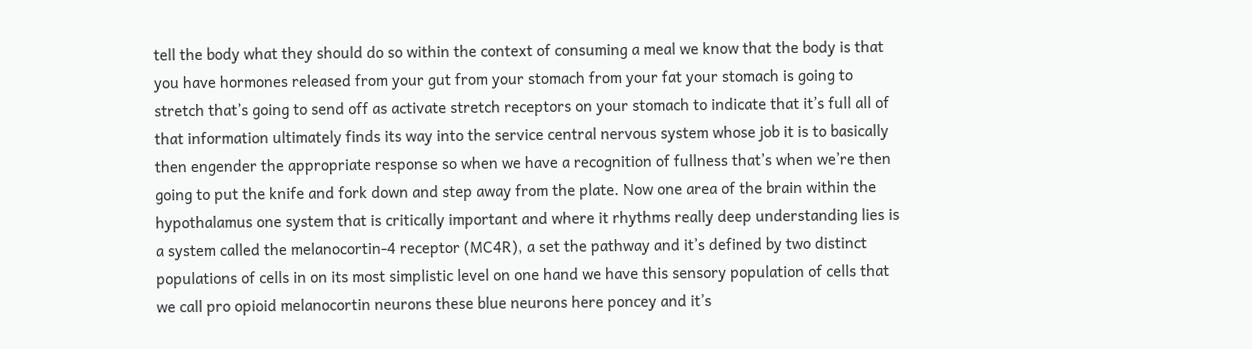tell the body what they should do so within the context of consuming a meal we know that the body is that you have hormones released from your gut from your stomach from your fat your stomach is going to stretch that’s going to send off as activate stretch receptors on your stomach to indicate that it’s full all of that information ultimately finds its way into the service central nervous system whose job it is to basically then engender the appropriate response so when we have a recognition of fullness that’s when we’re then going to put the knife and fork down and step away from the plate. Now one area of the brain within the hypothalamus one system that is critically important and where it rhythms really deep understanding lies is a system called the melanocortin-4 receptor (MC4R), a set the pathway and it’s defined by two distinct populations of cells in on its most simplistic level on one hand we have this sensory population of cells that we call pro opioid melanocortin neurons these blue neurons here poncey and it’s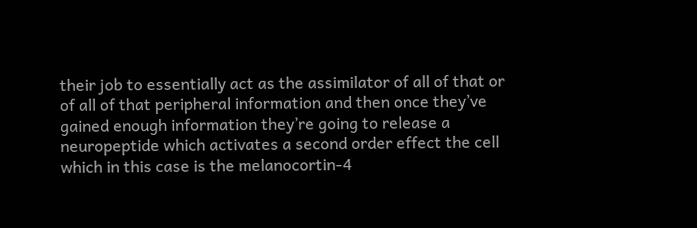their job to essentially act as the assimilator of all of that or of all of that peripheral information and then once they’ve gained enough information they’re going to release a neuropeptide which activates a second order effect the cell which in this case is the melanocortin-4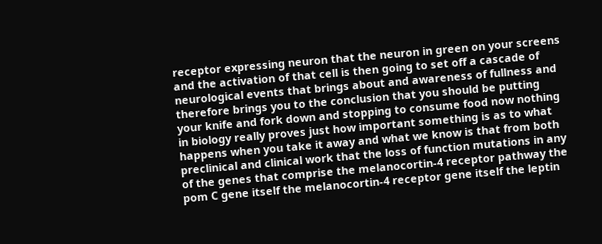receptor expressing neuron that the neuron in green on your screens and the activation of that cell is then going to set off a cascade of neurological events that brings about and awareness of fullness and therefore brings you to the conclusion that you should be putting your knife and fork down and stopping to consume food now nothing in biology really proves just how important something is as to what happens when you take it away and what we know is that from both preclinical and clinical work that the loss of function mutations in any of the genes that comprise the melanocortin-4 receptor pathway the pom C gene itself the melanocortin-4 receptor gene itself the leptin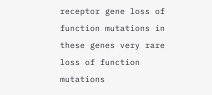receptor gene loss of function mutations in these genes very rare loss of function mutations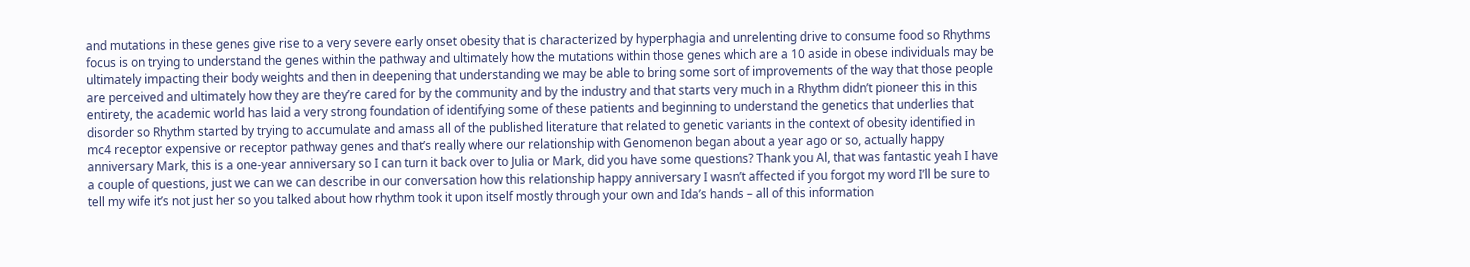and mutations in these genes give rise to a very severe early onset obesity that is characterized by hyperphagia and unrelenting drive to consume food so Rhythms focus is on trying to understand the genes within the pathway and ultimately how the mutations within those genes which are a 10 aside in obese individuals may be ultimately impacting their body weights and then in deepening that understanding we may be able to bring some sort of improvements of the way that those people are perceived and ultimately how they are they’re cared for by the community and by the industry and that starts very much in a Rhythm didn’t pioneer this in this entirety, the academic world has laid a very strong foundation of identifying some of these patients and beginning to understand the genetics that underlies that disorder so Rhythm started by trying to accumulate and amass all of the published literature that related to genetic variants in the context of obesity identified in mc4 receptor expensive or receptor pathway genes and that’s really where our relationship with Genomenon began about a year ago or so, actually happy anniversary Mark, this is a one-year anniversary so I can turn it back over to Julia or Mark, did you have some questions? Thank you Al, that was fantastic yeah I have a couple of questions, just we can we can describe in our conversation how this relationship happy anniversary I wasn’t affected if you forgot my word I’ll be sure to tell my wife it’s not just her so you talked about how rhythm took it upon itself mostly through your own and Ida’s hands – all of this information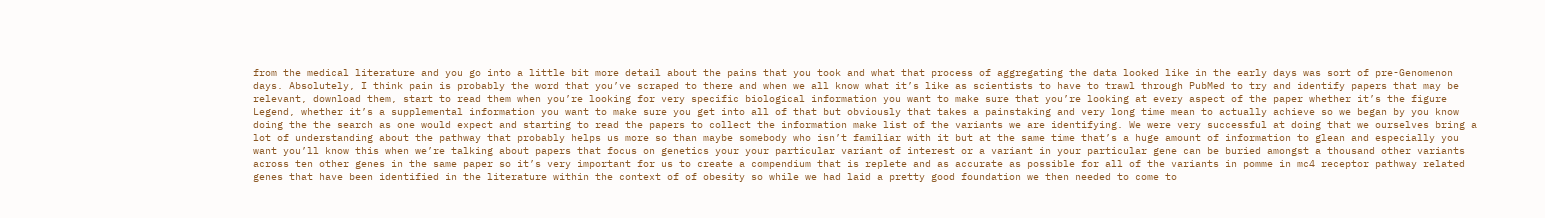from the medical literature and you go into a little bit more detail about the pains that you took and what that process of aggregating the data looked like in the early days was sort of pre-Genomenon days. Absolutely, I think pain is probably the word that you’ve scraped to there and when we all know what it’s like as scientists to have to trawl through PubMed to try and identify papers that may be relevant, download them, start to read them when you’re looking for very specific biological information you want to make sure that you’re looking at every aspect of the paper whether it’s the figure Legend, whether it’s a supplemental information you want to make sure you get into all of that but obviously that takes a painstaking and very long time mean to actually achieve so we began by you know doing the the search as one would expect and starting to read the papers to collect the information make list of the variants we are identifying. We were very successful at doing that we ourselves bring a lot of understanding about the pathway that probably helps us more so than maybe somebody who isn’t familiar with it but at the same time that’s a huge amount of information to glean and especially you want you’ll know this when we’re talking about papers that focus on genetics your your particular variant of interest or a variant in your particular gene can be buried amongst a thousand other variants across ten other genes in the same paper so it’s very important for us to create a compendium that is replete and as accurate as possible for all of the variants in pomme in mc4 receptor pathway related genes that have been identified in the literature within the context of of obesity so while we had laid a pretty good foundation we then needed to come to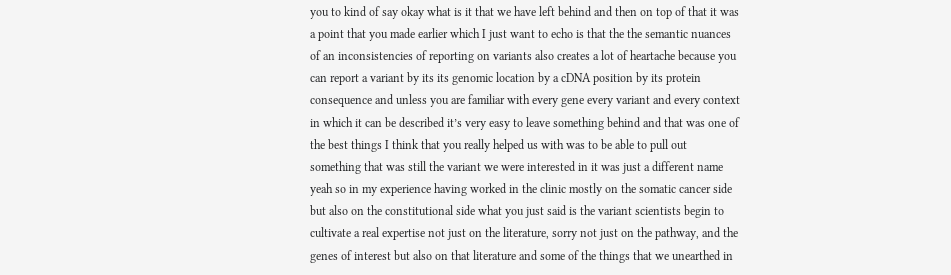you to kind of say okay what is it that we have left behind and then on top of that it was a point that you made earlier which I just want to echo is that the the semantic nuances of an inconsistencies of reporting on variants also creates a lot of heartache because you can report a variant by its its genomic location by a cDNA position by its protein consequence and unless you are familiar with every gene every variant and every context in which it can be described it’s very easy to leave something behind and that was one of the best things I think that you really helped us with was to be able to pull out something that was still the variant we were interested in it was just a different name yeah so in my experience having worked in the clinic mostly on the somatic cancer side but also on the constitutional side what you just said is the variant scientists begin to cultivate a real expertise not just on the literature, sorry not just on the pathway, and the genes of interest but also on that literature and some of the things that we unearthed in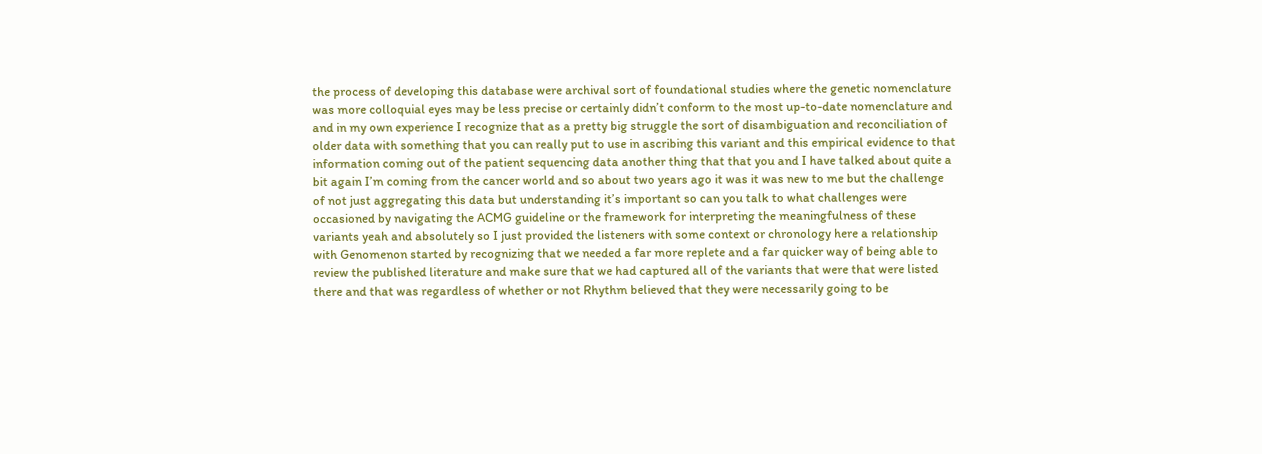the process of developing this database were archival sort of foundational studies where the genetic nomenclature was more colloquial eyes may be less precise or certainly didn’t conform to the most up-to-date nomenclature and and in my own experience I recognize that as a pretty big struggle the sort of disambiguation and reconciliation of older data with something that you can really put to use in ascribing this variant and this empirical evidence to that information coming out of the patient sequencing data another thing that that you and I have talked about quite a bit again I’m coming from the cancer world and so about two years ago it was it was new to me but the challenge of not just aggregating this data but understanding it’s important so can you talk to what challenges were occasioned by navigating the ACMG guideline or the framework for interpreting the meaningfulness of these variants yeah and absolutely so I just provided the listeners with some context or chronology here a relationship with Genomenon started by recognizing that we needed a far more replete and a far quicker way of being able to review the published literature and make sure that we had captured all of the variants that were that were listed there and that was regardless of whether or not Rhythm believed that they were necessarily going to be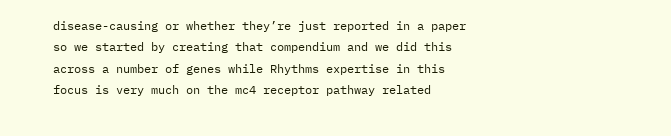disease-causing or whether they’re just reported in a paper so we started by creating that compendium and we did this across a number of genes while Rhythms expertise in this focus is very much on the mc4 receptor pathway related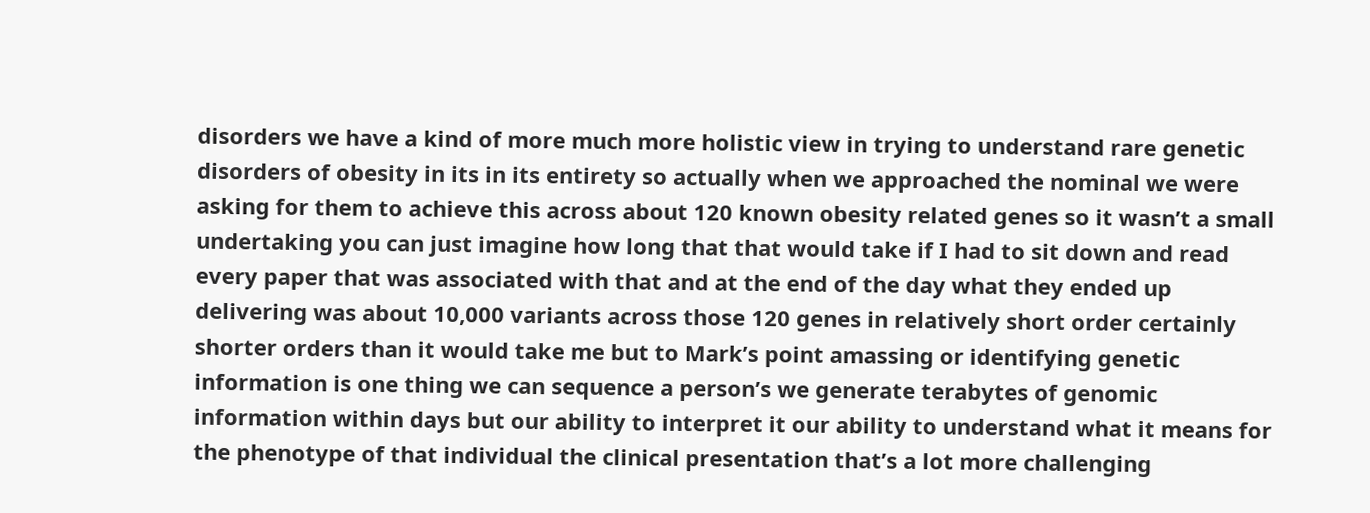disorders we have a kind of more much more holistic view in trying to understand rare genetic disorders of obesity in its in its entirety so actually when we approached the nominal we were asking for them to achieve this across about 120 known obesity related genes so it wasn’t a small undertaking you can just imagine how long that that would take if I had to sit down and read every paper that was associated with that and at the end of the day what they ended up delivering was about 10,000 variants across those 120 genes in relatively short order certainly shorter orders than it would take me but to Mark’s point amassing or identifying genetic information is one thing we can sequence a person’s we generate terabytes of genomic information within days but our ability to interpret it our ability to understand what it means for the phenotype of that individual the clinical presentation that’s a lot more challenging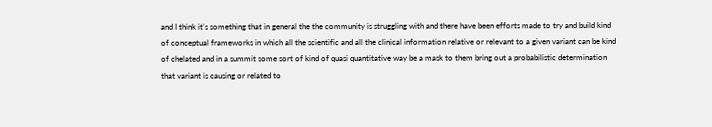and I think it’s something that in general the the community is struggling with and there have been efforts made to try and build kind of conceptual frameworks in which all the scientific and all the clinical information relative or relevant to a given variant can be kind of chelated and in a summit some sort of kind of quasi quantitative way be a mask to them bring out a probabilistic determination that variant is causing or related to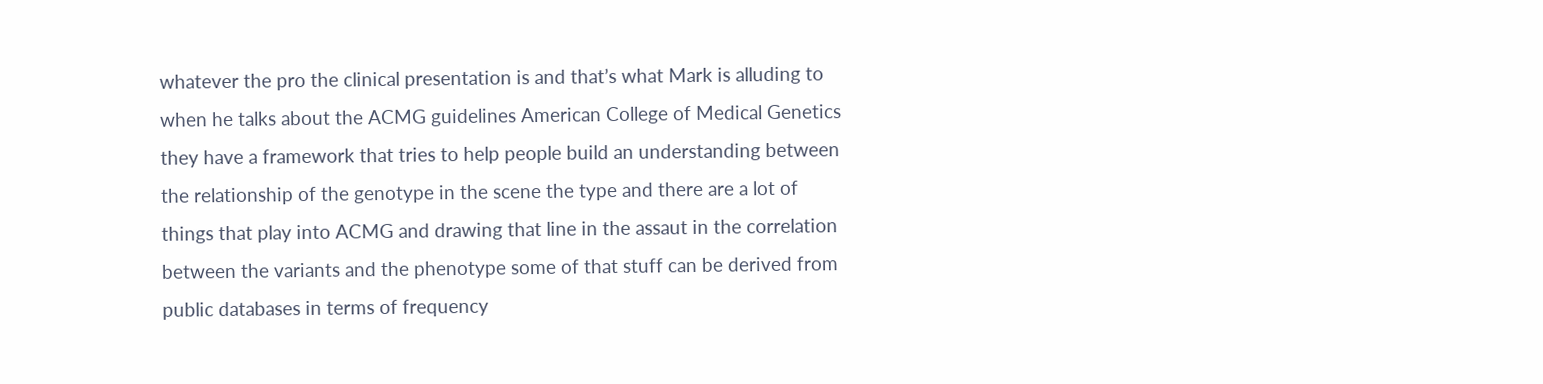whatever the pro the clinical presentation is and that’s what Mark is alluding to when he talks about the ACMG guidelines American College of Medical Genetics they have a framework that tries to help people build an understanding between the relationship of the genotype in the scene the type and there are a lot of things that play into ACMG and drawing that line in the assaut in the correlation between the variants and the phenotype some of that stuff can be derived from public databases in terms of frequency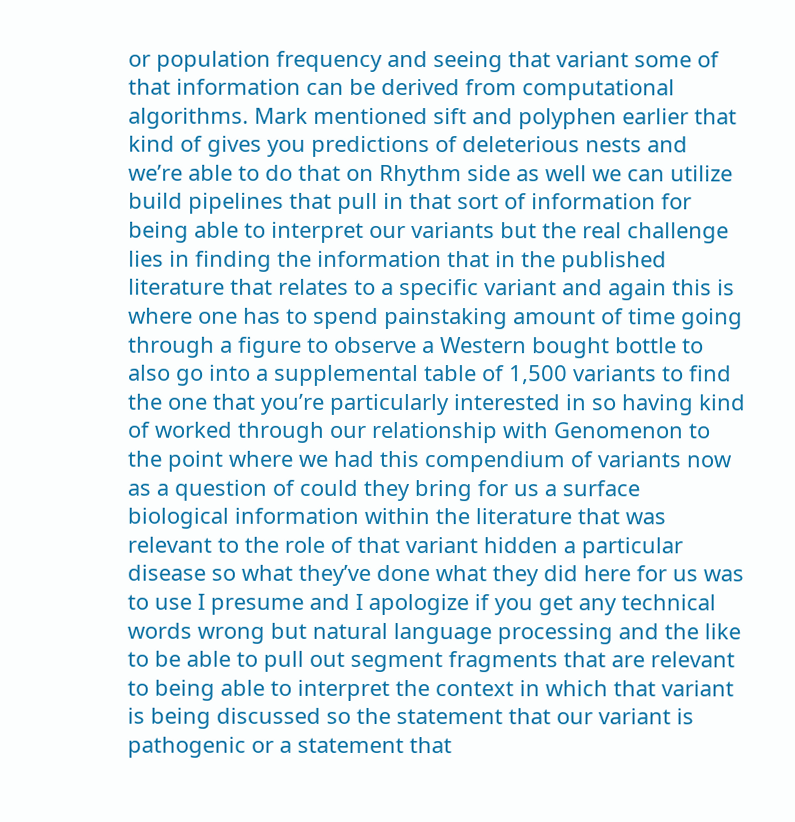or population frequency and seeing that variant some of that information can be derived from computational algorithms. Mark mentioned sift and polyphen earlier that kind of gives you predictions of deleterious nests and we’re able to do that on Rhythm side as well we can utilize build pipelines that pull in that sort of information for being able to interpret our variants but the real challenge lies in finding the information that in the published literature that relates to a specific variant and again this is where one has to spend painstaking amount of time going through a figure to observe a Western bought bottle to also go into a supplemental table of 1,500 variants to find the one that you’re particularly interested in so having kind of worked through our relationship with Genomenon to the point where we had this compendium of variants now as a question of could they bring for us a surface biological information within the literature that was relevant to the role of that variant hidden a particular disease so what they’ve done what they did here for us was to use I presume and I apologize if you get any technical words wrong but natural language processing and the like to be able to pull out segment fragments that are relevant to being able to interpret the context in which that variant is being discussed so the statement that our variant is pathogenic or a statement that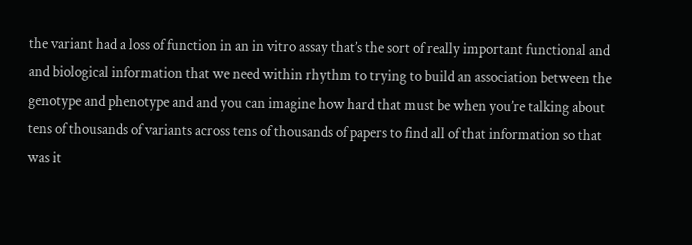the variant had a loss of function in an in vitro assay that’s the sort of really important functional and and biological information that we need within rhythm to trying to build an association between the genotype and phenotype and and you can imagine how hard that must be when you’re talking about tens of thousands of variants across tens of thousands of papers to find all of that information so that was it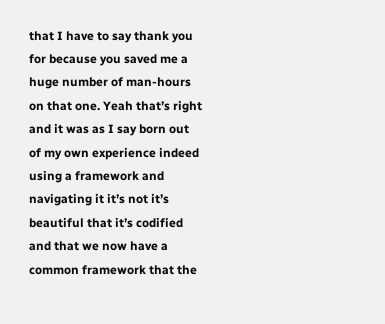that I have to say thank you for because you saved me a huge number of man-hours on that one. Yeah that’s right and it was as I say born out of my own experience indeed using a framework and navigating it it’s not it’s beautiful that it’s codified and that we now have a common framework that the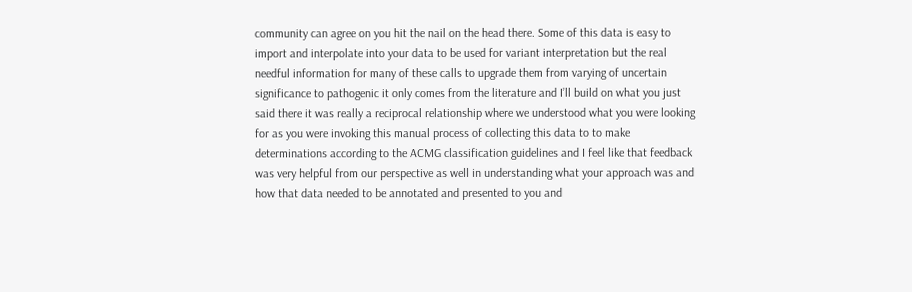community can agree on you hit the nail on the head there. Some of this data is easy to import and interpolate into your data to be used for variant interpretation but the real needful information for many of these calls to upgrade them from varying of uncertain significance to pathogenic it only comes from the literature and I’ll build on what you just said there it was really a reciprocal relationship where we understood what you were looking for as you were invoking this manual process of collecting this data to to make determinations according to the ACMG classification guidelines and I feel like that feedback was very helpful from our perspective as well in understanding what your approach was and how that data needed to be annotated and presented to you and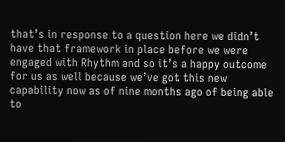that’s in response to a question here we didn’t have that framework in place before we were engaged with Rhythm and so it’s a happy outcome for us as well because we’ve got this new capability now as of nine months ago of being able to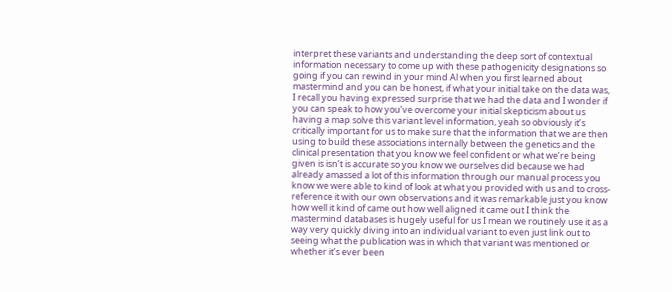interpret these variants and understanding the deep sort of contextual information necessary to come up with these pathogenicity designations so going if you can rewind in your mind Al when you first learned about mastermind and you can be honest, if what your initial take on the data was, I recall you having expressed surprise that we had the data and I wonder if you can speak to how you’ve overcome your initial skepticism about us having a map solve this variant level information, yeah so obviously it’s critically important for us to make sure that the information that we are then using to build these associations internally between the genetics and the clinical presentation that you know we feel confident or what we’re being given is isn’t is accurate so you know we ourselves did because we had already amassed a lot of this information through our manual process you know we were able to kind of look at what you provided with us and to cross-reference it with our own observations and it was remarkable just you know how well it kind of came out how well aligned it came out I think the mastermind databases is hugely useful for us I mean we routinely use it as a way very quickly diving into an individual variant to even just link out to seeing what the publication was in which that variant was mentioned or whether it’s ever been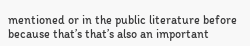mentioned or in the public literature before because that’s that’s also an important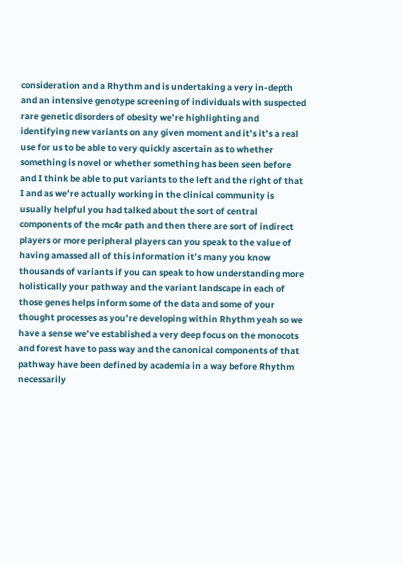consideration and a Rhythm and is undertaking a very in-depth and an intensive genotype screening of individuals with suspected rare genetic disorders of obesity we’re highlighting and identifying new variants on any given moment and it’s it’s a real use for us to be able to very quickly ascertain as to whether something is novel or whether something has been seen before and I think be able to put variants to the left and the right of that I and as we’re actually working in the clinical community is usually helpful you had talked about the sort of central components of the mc4r path and then there are sort of indirect players or more peripheral players can you speak to the value of having amassed all of this information it’s many you know thousands of variants if you can speak to how understanding more holistically your pathway and the variant landscape in each of those genes helps inform some of the data and some of your thought processes as you’re developing within Rhythm yeah so we have a sense we’ve established a very deep focus on the monocots and forest have to pass way and the canonical components of that pathway have been defined by academia in a way before Rhythm necessarily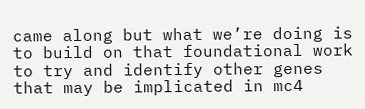came along but what we’re doing is to build on that foundational work to try and identify other genes that may be implicated in mc4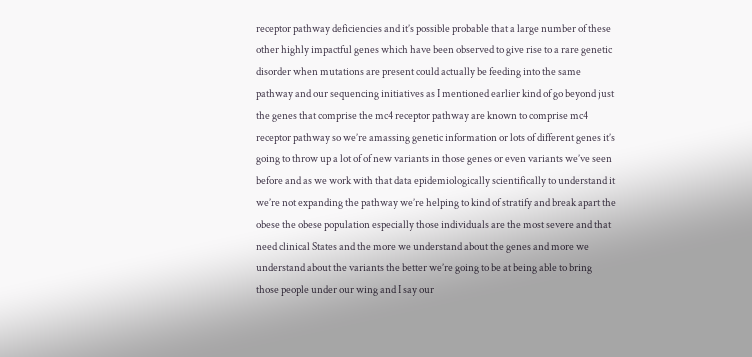receptor pathway deficiencies and it’s possible probable that a large number of these other highly impactful genes which have been observed to give rise to a rare genetic disorder when mutations are present could actually be feeding into the same pathway and our sequencing initiatives as I mentioned earlier kind of go beyond just the genes that comprise the mc4 receptor pathway are known to comprise mc4 receptor pathway so we’re amassing genetic information or lots of different genes it’s going to throw up a lot of of new variants in those genes or even variants we’ve seen before and as we work with that data epidemiologically scientifically to understand it we’re not expanding the pathway we’re helping to kind of stratify and break apart the obese the obese population especially those individuals are the most severe and that need clinical States and the more we understand about the genes and more we understand about the variants the better we’re going to be at being able to bring those people under our wing and I say our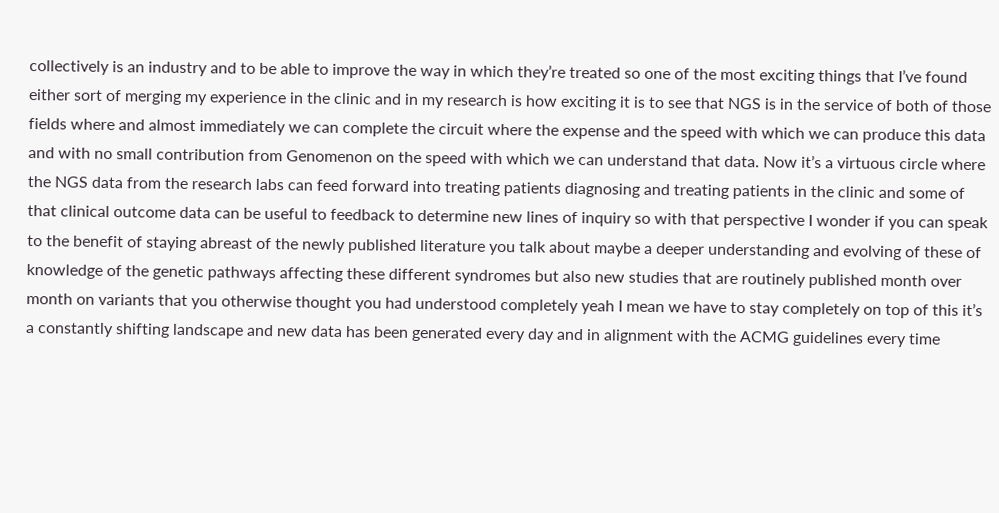collectively is an industry and to be able to improve the way in which they’re treated so one of the most exciting things that I’ve found either sort of merging my experience in the clinic and in my research is how exciting it is to see that NGS is in the service of both of those fields where and almost immediately we can complete the circuit where the expense and the speed with which we can produce this data and with no small contribution from Genomenon on the speed with which we can understand that data. Now it’s a virtuous circle where the NGS data from the research labs can feed forward into treating patients diagnosing and treating patients in the clinic and some of that clinical outcome data can be useful to feedback to determine new lines of inquiry so with that perspective I wonder if you can speak to the benefit of staying abreast of the newly published literature you talk about maybe a deeper understanding and evolving of these of knowledge of the genetic pathways affecting these different syndromes but also new studies that are routinely published month over month on variants that you otherwise thought you had understood completely yeah I mean we have to stay completely on top of this it’s a constantly shifting landscape and new data has been generated every day and in alignment with the ACMG guidelines every time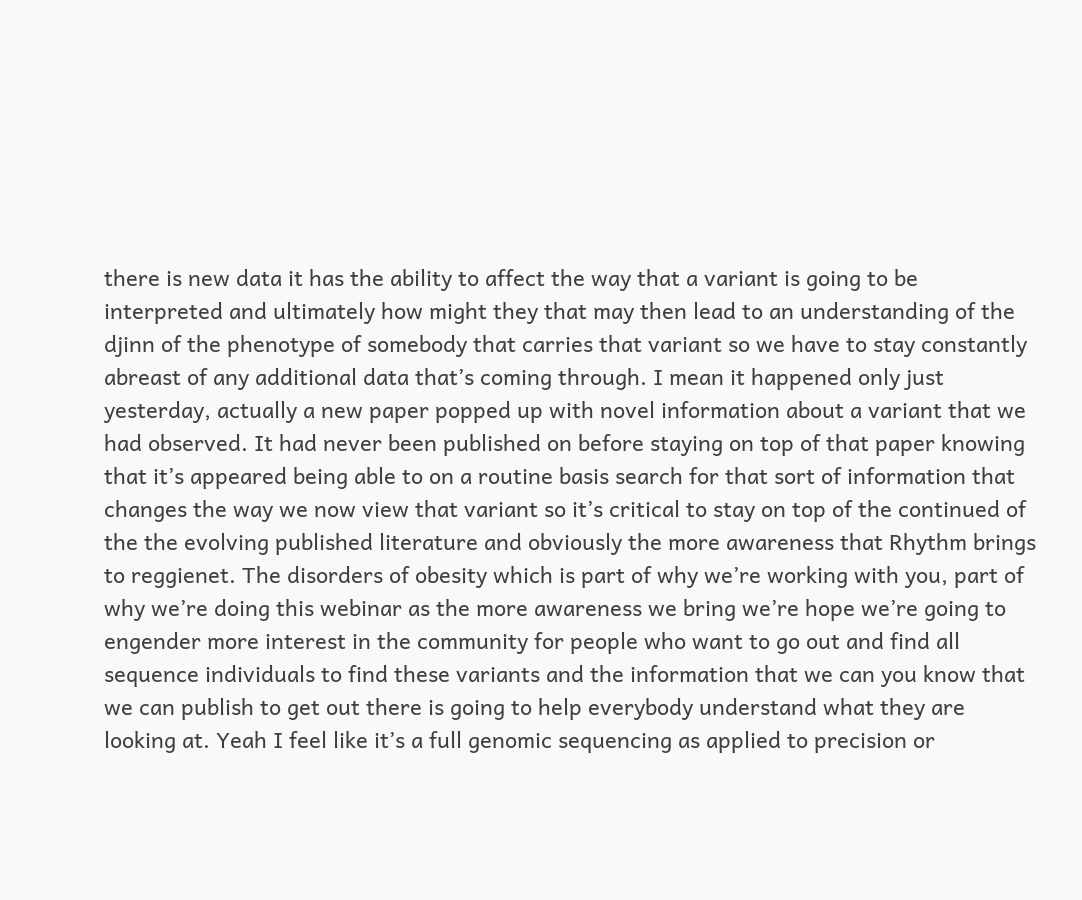there is new data it has the ability to affect the way that a variant is going to be interpreted and ultimately how might they that may then lead to an understanding of the djinn of the phenotype of somebody that carries that variant so we have to stay constantly abreast of any additional data that’s coming through. I mean it happened only just yesterday, actually a new paper popped up with novel information about a variant that we had observed. It had never been published on before staying on top of that paper knowing that it’s appeared being able to on a routine basis search for that sort of information that changes the way we now view that variant so it’s critical to stay on top of the continued of the the evolving published literature and obviously the more awareness that Rhythm brings to reggienet. The disorders of obesity which is part of why we’re working with you, part of why we’re doing this webinar as the more awareness we bring we’re hope we’re going to engender more interest in the community for people who want to go out and find all sequence individuals to find these variants and the information that we can you know that we can publish to get out there is going to help everybody understand what they are looking at. Yeah I feel like it’s a full genomic sequencing as applied to precision or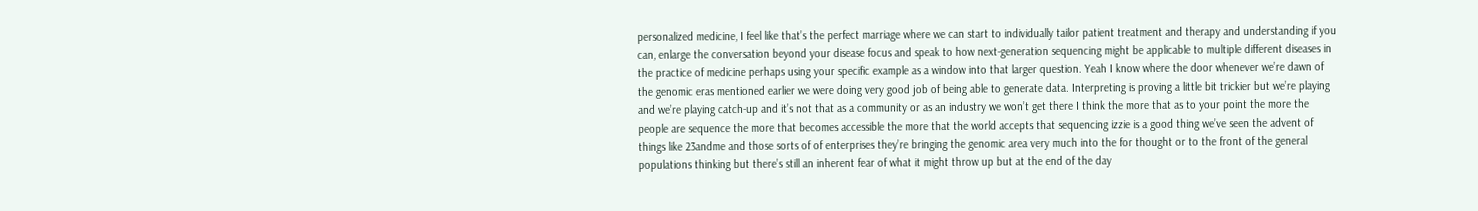personalized medicine, I feel like that’s the perfect marriage where we can start to individually tailor patient treatment and therapy and understanding if you can, enlarge the conversation beyond your disease focus and speak to how next-generation sequencing might be applicable to multiple different diseases in the practice of medicine perhaps using your specific example as a window into that larger question. Yeah I know where the door whenever we’re dawn of the genomic eras mentioned earlier we were doing very good job of being able to generate data. Interpreting is proving a little bit trickier but we’re playing and we’re playing catch-up and it’s not that as a community or as an industry we won’t get there I think the more that as to your point the more the people are sequence the more that becomes accessible the more that the world accepts that sequencing izzie is a good thing we’ve seen the advent of things like 23andme and those sorts of of enterprises they’re bringing the genomic area very much into the for thought or to the front of the general populations thinking but there’s still an inherent fear of what it might throw up but at the end of the day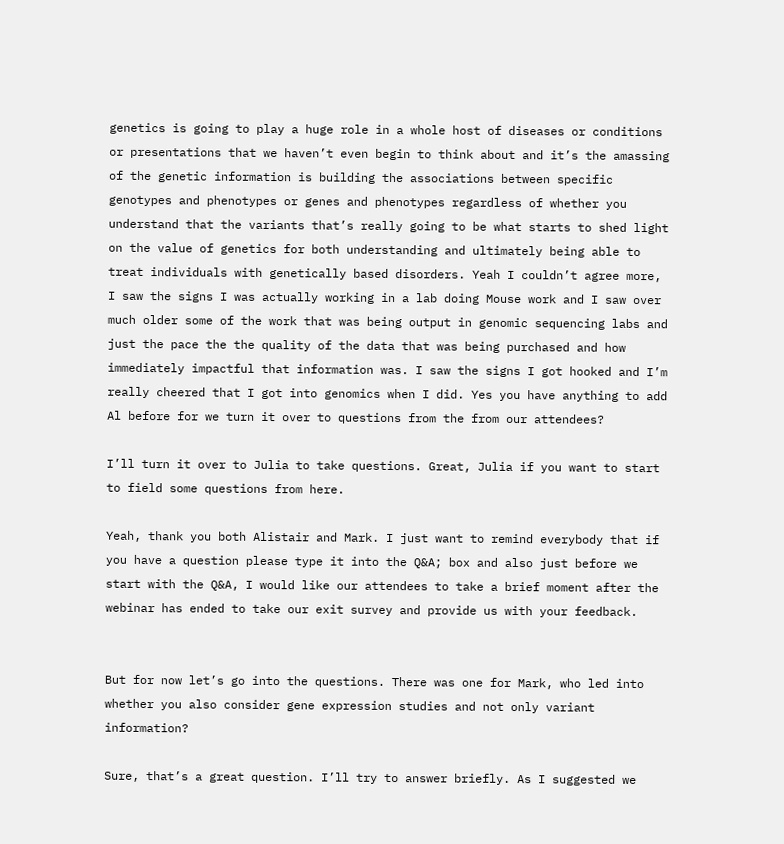genetics is going to play a huge role in a whole host of diseases or conditions or presentations that we haven’t even begin to think about and it’s the amassing of the genetic information is building the associations between specific genotypes and phenotypes or genes and phenotypes regardless of whether you understand that the variants that’s really going to be what starts to shed light on the value of genetics for both understanding and ultimately being able to treat individuals with genetically based disorders. Yeah I couldn’t agree more, I saw the signs I was actually working in a lab doing Mouse work and I saw over much older some of the work that was being output in genomic sequencing labs and just the pace the the quality of the data that was being purchased and how immediately impactful that information was. I saw the signs I got hooked and I’m really cheered that I got into genomics when I did. Yes you have anything to add Al before for we turn it over to questions from the from our attendees?

I’ll turn it over to Julia to take questions. Great, Julia if you want to start to field some questions from here.

Yeah, thank you both Alistair and Mark. I just want to remind everybody that if you have a question please type it into the Q&A; box and also just before we start with the Q&A, I would like our attendees to take a brief moment after the webinar has ended to take our exit survey and provide us with your feedback.


But for now let’s go into the questions. There was one for Mark, who led into whether you also consider gene expression studies and not only variant information?

Sure, that’s a great question. I’ll try to answer briefly. As I suggested we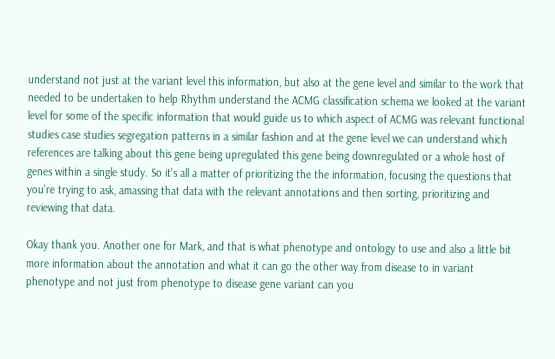understand not just at the variant level this information, but also at the gene level and similar to the work that needed to be undertaken to help Rhythm understand the ACMG classification schema we looked at the variant level for some of the specific information that would guide us to which aspect of ACMG was relevant functional studies case studies segregation patterns in a similar fashion and at the gene level we can understand which references are talking about this gene being upregulated this gene being downregulated or a whole host of genes within a single study. So it’s all a matter of prioritizing the the information, focusing the questions that you’re trying to ask, amassing that data with the relevant annotations and then sorting, prioritizing and reviewing that data.

Okay thank you. Another one for Mark, and that is what phenotype and ontology to use and also a little bit more information about the annotation and what it can go the other way from disease to in variant phenotype and not just from phenotype to disease gene variant can you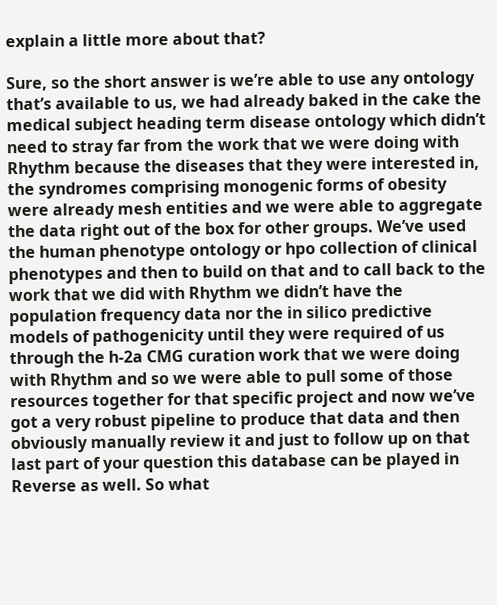explain a little more about that?

Sure, so the short answer is we’re able to use any ontology that’s available to us, we had already baked in the cake the medical subject heading term disease ontology which didn’t need to stray far from the work that we were doing with Rhythm because the diseases that they were interested in, the syndromes comprising monogenic forms of obesity were already mesh entities and we were able to aggregate the data right out of the box for other groups. We’ve used the human phenotype ontology or hpo collection of clinical phenotypes and then to build on that and to call back to the work that we did with Rhythm we didn’t have the population frequency data nor the in silico predictive models of pathogenicity until they were required of us through the h-2a CMG curation work that we were doing with Rhythm and so we were able to pull some of those resources together for that specific project and now we’ve got a very robust pipeline to produce that data and then obviously manually review it and just to follow up on that last part of your question this database can be played in Reverse as well. So what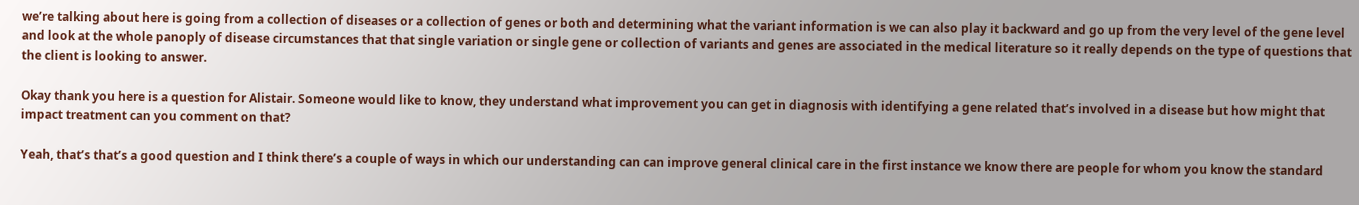we’re talking about here is going from a collection of diseases or a collection of genes or both and determining what the variant information is we can also play it backward and go up from the very level of the gene level and look at the whole panoply of disease circumstances that that single variation or single gene or collection of variants and genes are associated in the medical literature so it really depends on the type of questions that the client is looking to answer.

Okay thank you here is a question for Alistair. Someone would like to know, they understand what improvement you can get in diagnosis with identifying a gene related that’s involved in a disease but how might that impact treatment can you comment on that?

Yeah, that’s that’s a good question and I think there’s a couple of ways in which our understanding can can improve general clinical care in the first instance we know there are people for whom you know the standard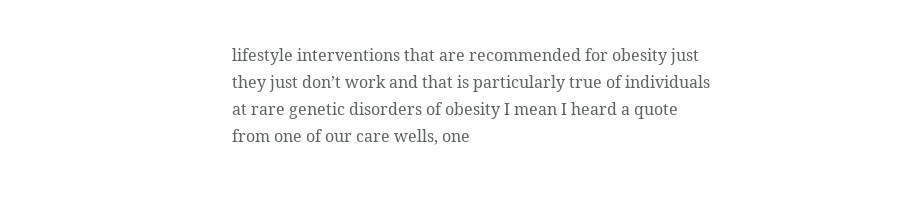lifestyle interventions that are recommended for obesity just they just don’t work and that is particularly true of individuals at rare genetic disorders of obesity I mean I heard a quote from one of our care wells, one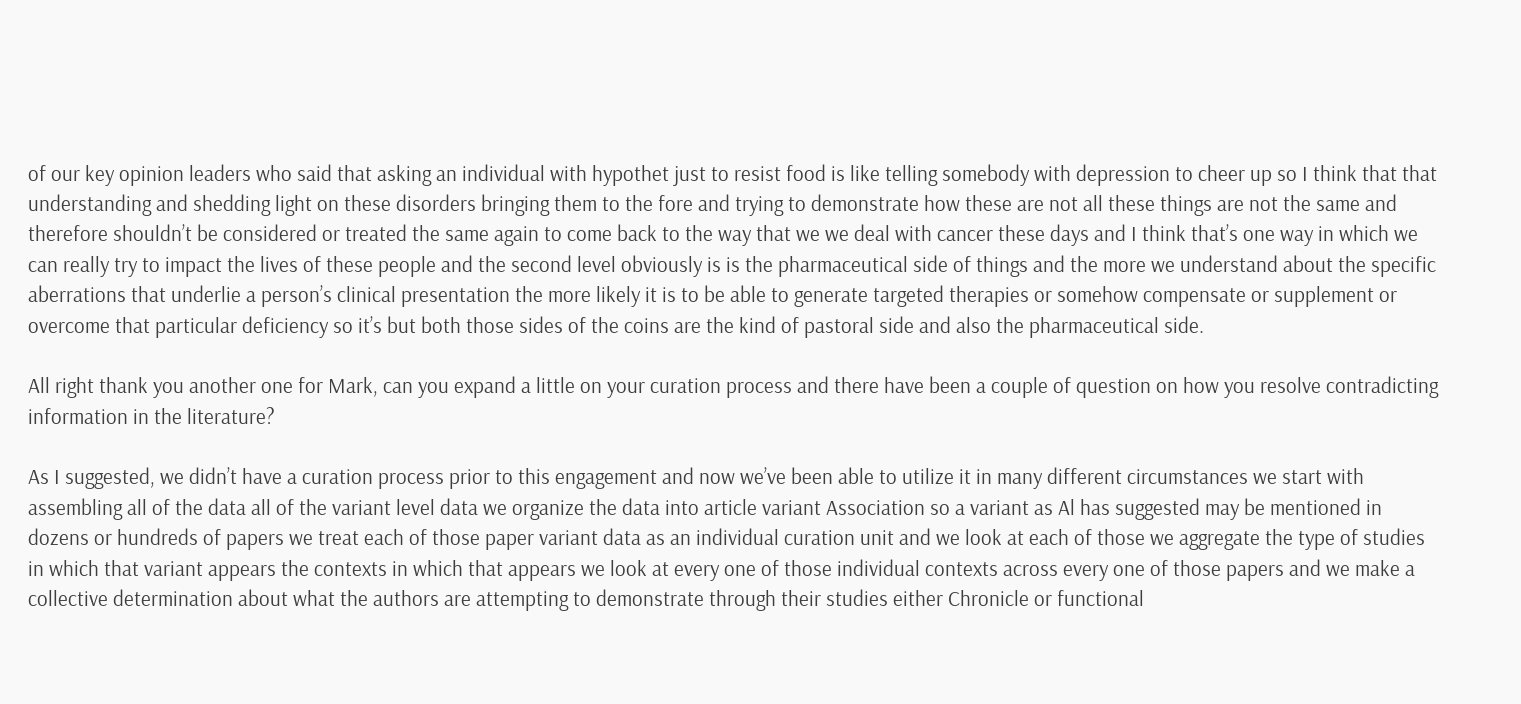of our key opinion leaders who said that asking an individual with hypothet just to resist food is like telling somebody with depression to cheer up so I think that that understanding and shedding light on these disorders bringing them to the fore and trying to demonstrate how these are not all these things are not the same and therefore shouldn’t be considered or treated the same again to come back to the way that we we deal with cancer these days and I think that’s one way in which we can really try to impact the lives of these people and the second level obviously is is the pharmaceutical side of things and the more we understand about the specific aberrations that underlie a person’s clinical presentation the more likely it is to be able to generate targeted therapies or somehow compensate or supplement or overcome that particular deficiency so it’s but both those sides of the coins are the kind of pastoral side and also the pharmaceutical side.

All right thank you another one for Mark, can you expand a little on your curation process and there have been a couple of question on how you resolve contradicting information in the literature?

As I suggested, we didn’t have a curation process prior to this engagement and now we’ve been able to utilize it in many different circumstances we start with assembling all of the data all of the variant level data we organize the data into article variant Association so a variant as Al has suggested may be mentioned in dozens or hundreds of papers we treat each of those paper variant data as an individual curation unit and we look at each of those we aggregate the type of studies in which that variant appears the contexts in which that appears we look at every one of those individual contexts across every one of those papers and we make a collective determination about what the authors are attempting to demonstrate through their studies either Chronicle or functional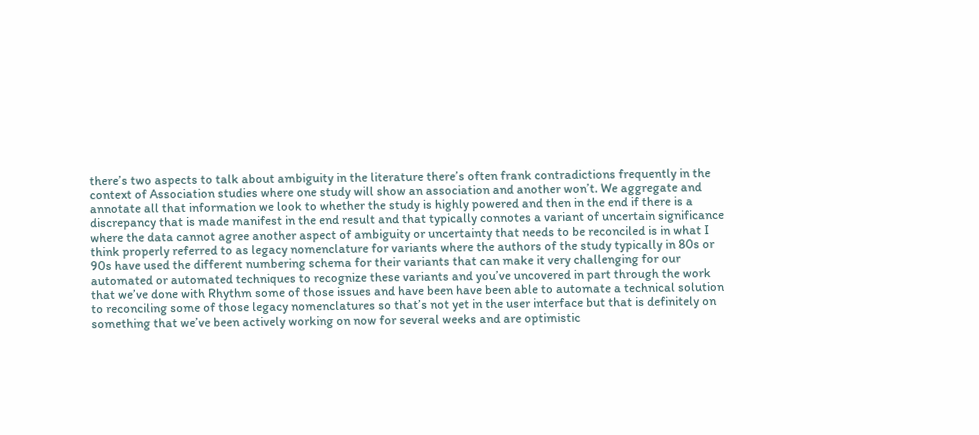there’s two aspects to talk about ambiguity in the literature there’s often frank contradictions frequently in the context of Association studies where one study will show an association and another won’t. We aggregate and annotate all that information we look to whether the study is highly powered and then in the end if there is a discrepancy that is made manifest in the end result and that typically connotes a variant of uncertain significance where the data cannot agree another aspect of ambiguity or uncertainty that needs to be reconciled is in what I think properly referred to as legacy nomenclature for variants where the authors of the study typically in 80s or 90s have used the different numbering schema for their variants that can make it very challenging for our automated or automated techniques to recognize these variants and you’ve uncovered in part through the work that we’ve done with Rhythm some of those issues and have been have been able to automate a technical solution to reconciling some of those legacy nomenclatures so that’s not yet in the user interface but that is definitely on something that we’ve been actively working on now for several weeks and are optimistic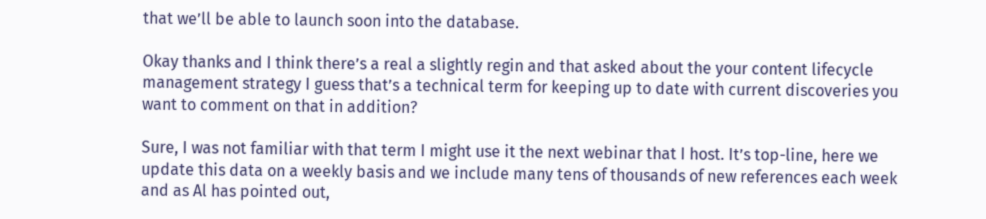that we’ll be able to launch soon into the database.

Okay thanks and I think there’s a real a slightly regin and that asked about the your content lifecycle management strategy I guess that’s a technical term for keeping up to date with current discoveries you want to comment on that in addition?

Sure, I was not familiar with that term I might use it the next webinar that I host. It’s top-line, here we update this data on a weekly basis and we include many tens of thousands of new references each week and as Al has pointed out,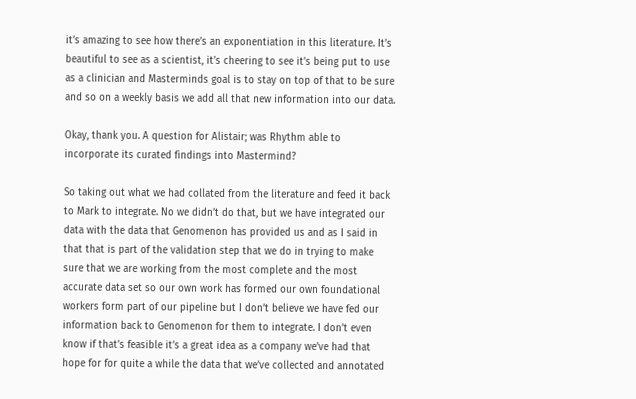it’s amazing to see how there’s an exponentiation in this literature. It’s beautiful to see as a scientist, it’s cheering to see it’s being put to use as a clinician and Masterminds goal is to stay on top of that to be sure and so on a weekly basis we add all that new information into our data.

Okay, thank you. A question for Alistair; was Rhythm able to incorporate its curated findings into Mastermind?

So taking out what we had collated from the literature and feed it back to Mark to integrate. No we didn’t do that, but we have integrated our data with the data that Genomenon has provided us and as I said in that that is part of the validation step that we do in trying to make sure that we are working from the most complete and the most accurate data set so our own work has formed our own foundational workers form part of our pipeline but I don’t believe we have fed our information back to Genomenon for them to integrate. I don’t even know if that’s feasible it’s a great idea as a company we’ve had that hope for for quite a while the data that we’ve collected and annotated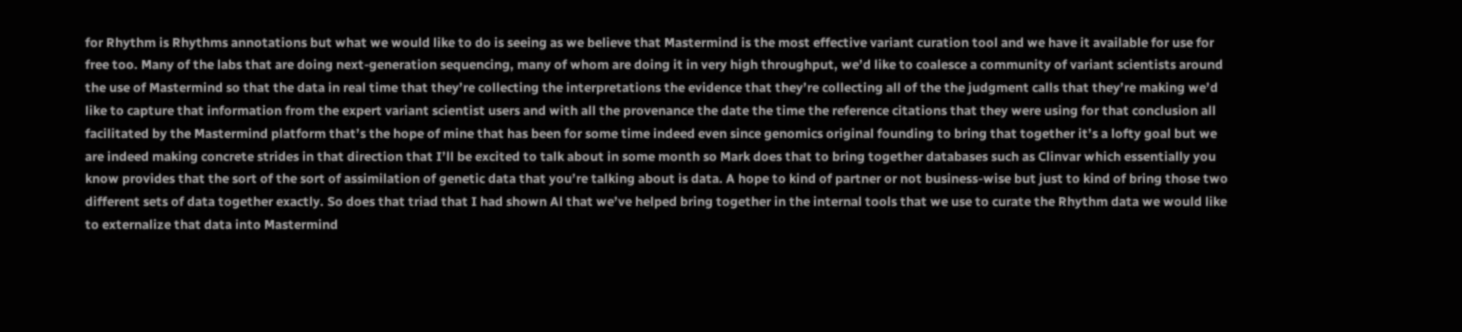for Rhythm is Rhythms annotations but what we would like to do is seeing as we believe that Mastermind is the most effective variant curation tool and we have it available for use for free too. Many of the labs that are doing next-generation sequencing, many of whom are doing it in very high throughput, we’d like to coalesce a community of variant scientists around the use of Mastermind so that the data in real time that they’re collecting the interpretations the evidence that they’re collecting all of the the judgment calls that they’re making we’d like to capture that information from the expert variant scientist users and with all the provenance the date the time the reference citations that they were using for that conclusion all facilitated by the Mastermind platform that’s the hope of mine that has been for some time indeed even since genomics original founding to bring that together it’s a lofty goal but we are indeed making concrete strides in that direction that I’ll be excited to talk about in some month so Mark does that to bring together databases such as Clinvar which essentially you know provides that the sort of the sort of assimilation of genetic data that you’re talking about is data. A hope to kind of partner or not business-wise but just to kind of bring those two different sets of data together exactly. So does that triad that I had shown Al that we’ve helped bring together in the internal tools that we use to curate the Rhythm data we would like to externalize that data into Mastermind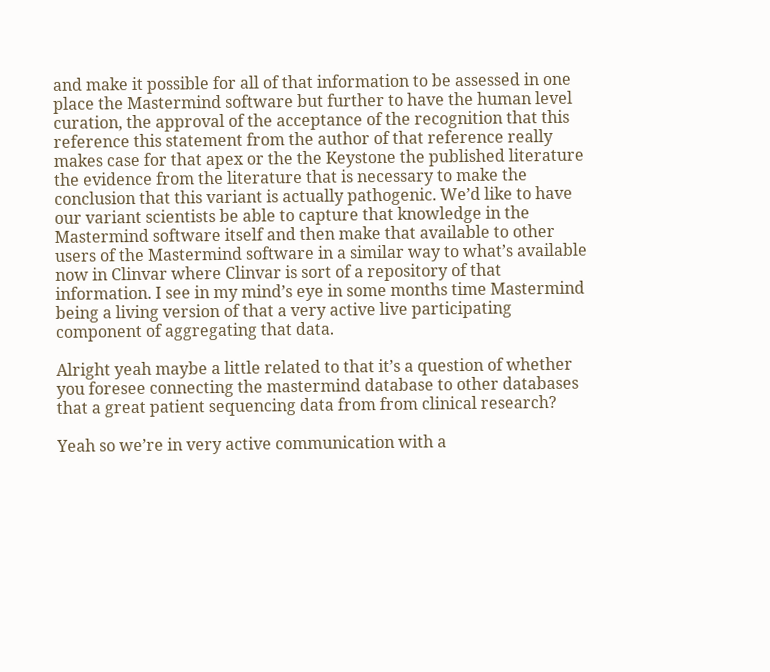and make it possible for all of that information to be assessed in one place the Mastermind software but further to have the human level curation, the approval of the acceptance of the recognition that this reference this statement from the author of that reference really makes case for that apex or the the Keystone the published literature the evidence from the literature that is necessary to make the conclusion that this variant is actually pathogenic. We’d like to have our variant scientists be able to capture that knowledge in the Mastermind software itself and then make that available to other users of the Mastermind software in a similar way to what’s available now in Clinvar where Clinvar is sort of a repository of that information. I see in my mind’s eye in some months time Mastermind being a living version of that a very active live participating component of aggregating that data.

Alright yeah maybe a little related to that it’s a question of whether you foresee connecting the mastermind database to other databases that a great patient sequencing data from from clinical research?

Yeah so we’re in very active communication with a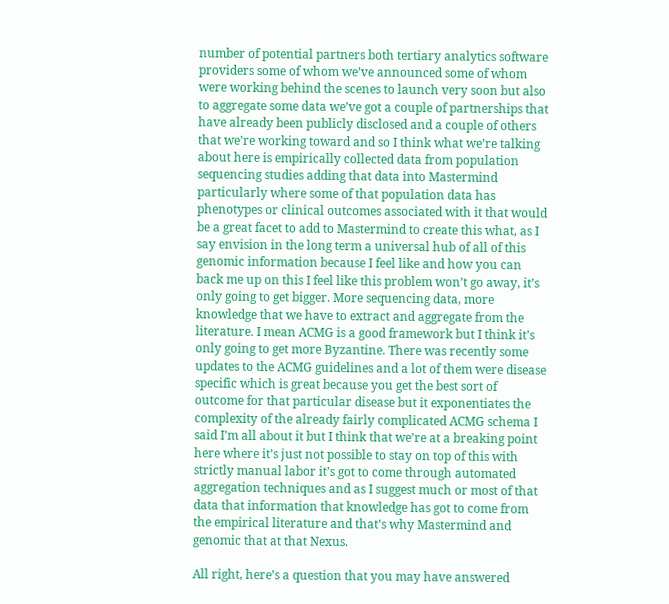number of potential partners both tertiary analytics software providers some of whom we’ve announced some of whom were working behind the scenes to launch very soon but also to aggregate some data we’ve got a couple of partnerships that have already been publicly disclosed and a couple of others that we’re working toward and so I think what we’re talking about here is empirically collected data from population sequencing studies adding that data into Mastermind particularly where some of that population data has phenotypes or clinical outcomes associated with it that would be a great facet to add to Mastermind to create this what, as I say envision in the long term a universal hub of all of this genomic information because I feel like and how you can back me up on this I feel like this problem won’t go away, it’s only going to get bigger. More sequencing data, more knowledge that we have to extract and aggregate from the literature. I mean ACMG is a good framework but I think it’s only going to get more Byzantine. There was recently some updates to the ACMG guidelines and a lot of them were disease specific which is great because you get the best sort of outcome for that particular disease but it exponentiates the complexity of the already fairly complicated ACMG schema I said I’m all about it but I think that we’re at a breaking point here where it’s just not possible to stay on top of this with strictly manual labor it’s got to come through automated aggregation techniques and as I suggest much or most of that data that information that knowledge has got to come from the empirical literature and that’s why Mastermind and genomic that at that Nexus.

All right, here’s a question that you may have answered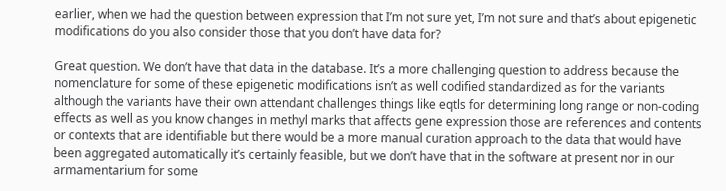earlier, when we had the question between expression that I’m not sure yet, I’m not sure and that’s about epigenetic modifications do you also consider those that you don’t have data for?

Great question. We don’t have that data in the database. It’s a more challenging question to address because the nomenclature for some of these epigenetic modifications isn’t as well codified standardized as for the variants although the variants have their own attendant challenges things like eqtls for determining long range or non-coding effects as well as you know changes in methyl marks that affects gene expression those are references and contents or contexts that are identifiable but there would be a more manual curation approach to the data that would have been aggregated automatically it’s certainly feasible, but we don’t have that in the software at present nor in our armamentarium for some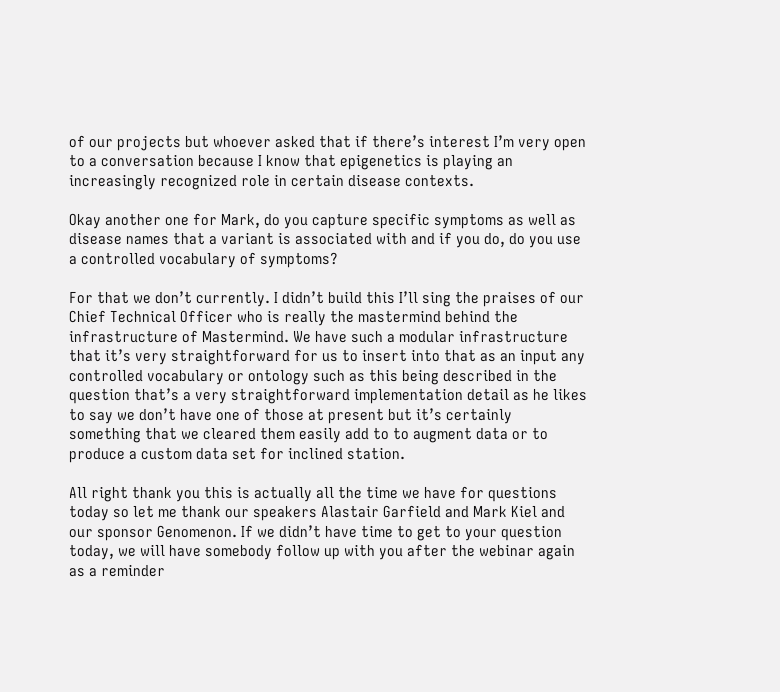of our projects but whoever asked that if there’s interest I’m very open to a conversation because I know that epigenetics is playing an increasingly recognized role in certain disease contexts.

Okay another one for Mark, do you capture specific symptoms as well as disease names that a variant is associated with and if you do, do you use a controlled vocabulary of symptoms?

For that we don’t currently. I didn’t build this I’ll sing the praises of our Chief Technical Officer who is really the mastermind behind the infrastructure of Mastermind. We have such a modular infrastructure that it’s very straightforward for us to insert into that as an input any controlled vocabulary or ontology such as this being described in the question that’s a very straightforward implementation detail as he likes to say we don’t have one of those at present but it’s certainly something that we cleared them easily add to to augment data or to produce a custom data set for inclined station.

All right thank you this is actually all the time we have for questions today so let me thank our speakers Alastair Garfield and Mark Kiel and our sponsor Genomenon. If we didn’t have time to get to your question today, we will have somebody follow up with you after the webinar again as a reminder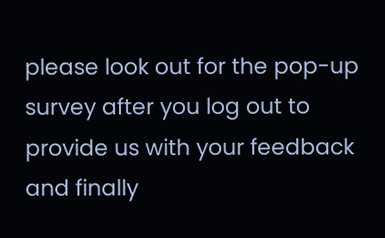please look out for the pop-up survey after you log out to provide us with your feedback and finally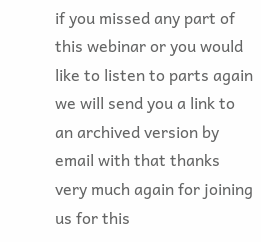if you missed any part of this webinar or you would like to listen to parts again we will send you a link to an archived version by email with that thanks very much again for joining us for this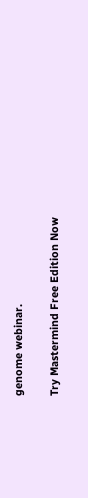genome webinar.

Try Mastermind Free Edition Now